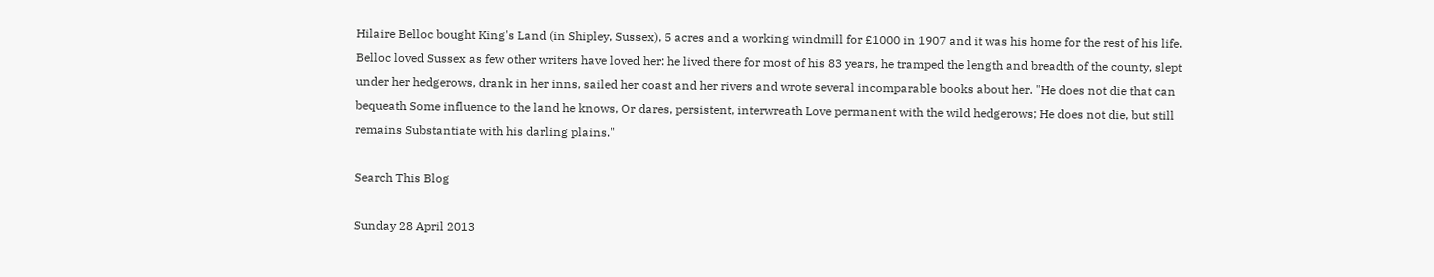Hilaire Belloc bought King's Land (in Shipley, Sussex), 5 acres and a working windmill for £1000 in 1907 and it was his home for the rest of his life. Belloc loved Sussex as few other writers have loved her: he lived there for most of his 83 years, he tramped the length and breadth of the county, slept under her hedgerows, drank in her inns, sailed her coast and her rivers and wrote several incomparable books about her. "He does not die that can bequeath Some influence to the land he knows, Or dares, persistent, interwreath Love permanent with the wild hedgerows; He does not die, but still remains Substantiate with his darling plains."

Search This Blog

Sunday 28 April 2013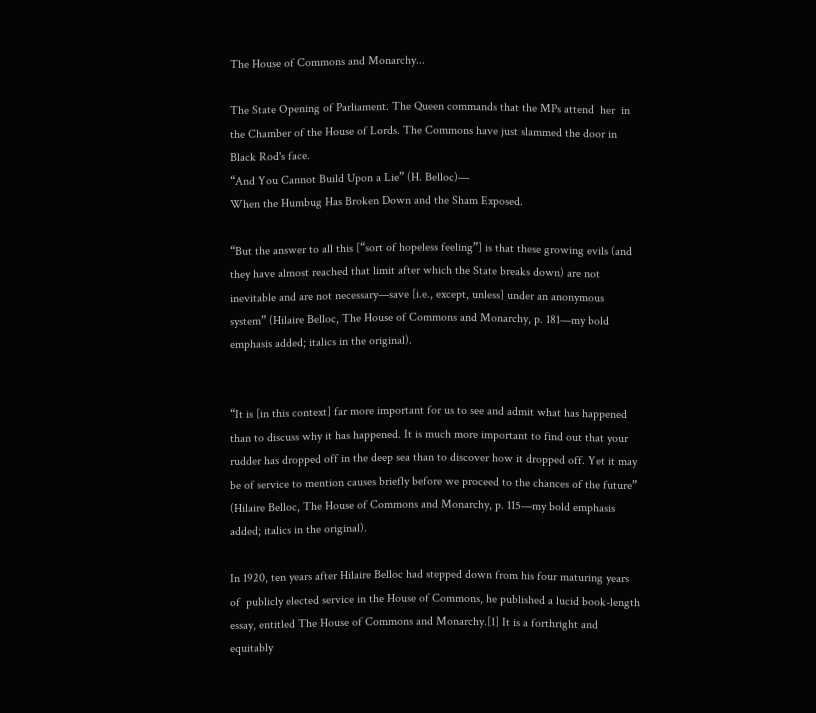The House of Commons and Monarchy...

The State Opening of Parliament. The Queen commands that the MPs attend  her  in the Chamber of the House of Lords. The Commons have just slammed the door in Black Rod's face.
“And You Cannot Build Upon a Lie” (H. Belloc)—
When the Humbug Has Broken Down and the Sham Exposed.

“But the answer to all this [“sort of hopeless feeling”] is that these growing evils (and they have almost reached that limit after which the State breaks down) are not inevitable and are not necessary—save [i.e., except, unless] under an anonymous system” (Hilaire Belloc, The House of Commons and Monarchy, p. 181—my bold emphasis added; italics in the original).


“It is [in this context] far more important for us to see and admit what has happened than to discuss why it has happened. It is much more important to find out that your rudder has dropped off in the deep sea than to discover how it dropped off. Yet it may be of service to mention causes briefly before we proceed to the chances of the future” (Hilaire Belloc, The House of Commons and Monarchy, p. 115—my bold emphasis added; italics in the original).

In 1920, ten years after Hilaire Belloc had stepped down from his four maturing years of  publicly elected service in the House of Commons, he published a lucid book-length essay, entitled The House of Commons and Monarchy.[1] It is a forthright and equitably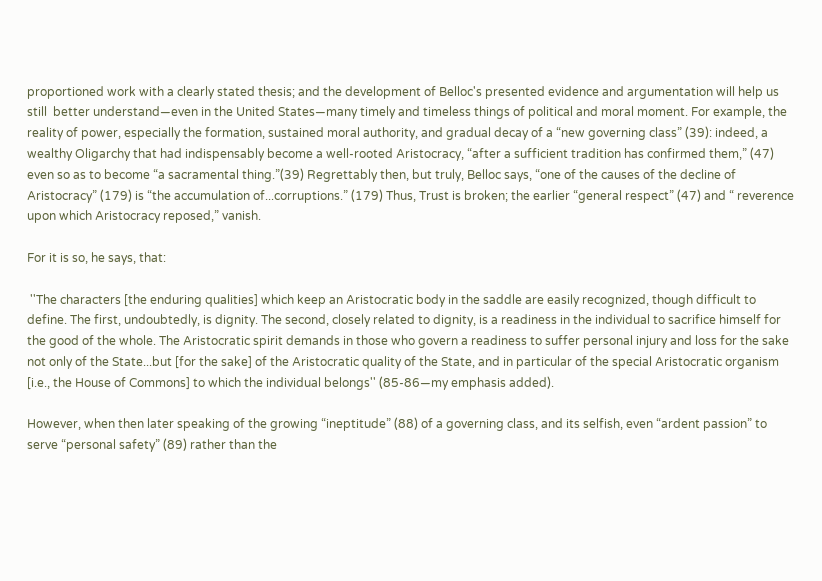proportioned work with a clearly stated thesis; and the development of Belloc's presented evidence and argumentation will help us still  better understand—even in the United States—many timely and timeless things of political and moral moment. For example, the reality of power, especially the formation, sustained moral authority, and gradual decay of a “new governing class” (39): indeed, a wealthy Oligarchy that had indispensably become a well-rooted Aristocracy, “after a sufficient tradition has confirmed them,” (47) even so as to become “a sacramental thing.”(39) Regrettably then, but truly, Belloc says, “one of the causes of the decline of Aristocracy” (179) is “the accumulation of...corruptions.” (179) Thus, Trust is broken; the earlier “general respect” (47) and “ reverence upon which Aristocracy reposed,” vanish.

For it is so, he says, that:

 ''The characters [the enduring qualities] which keep an Aristocratic body in the saddle are easily recognized, though difficult to define. The first, undoubtedly, is dignity. The second, closely related to dignity, is a readiness in the individual to sacrifice himself for the good of the whole. The Aristocratic spirit demands in those who govern a readiness to suffer personal injury and loss for the sake not only of the State...but [for the sake] of the Aristocratic quality of the State, and in particular of the special Aristocratic organism [i.e., the House of Commons] to which the individual belongs'' (85-86—my emphasis added).

However, when then later speaking of the growing “ineptitude” (88) of a governing class, and its selfish, even “ardent passion” to serve “personal safety” (89) rather than the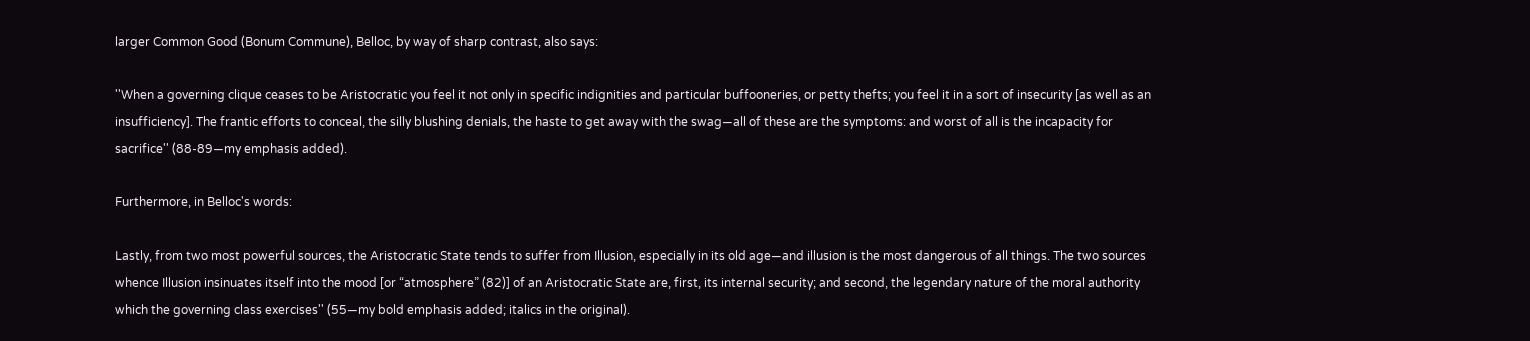larger Common Good (Bonum Commune), Belloc, by way of sharp contrast, also says:

''When a governing clique ceases to be Aristocratic you feel it not only in specific indignities and particular buffooneries, or petty thefts; you feel it in a sort of insecurity [as well as an insufficiency]. The frantic efforts to conceal, the silly blushing denials, the haste to get away with the swag—all of these are the symptoms: and worst of all is the incapacity for sacrifice'' (88-89—my emphasis added).

Furthermore, in Belloc's words:

Lastly, from two most powerful sources, the Aristocratic State tends to suffer from Illusion, especially in its old age—and illusion is the most dangerous of all things. The two sources whence Illusion insinuates itself into the mood [or “atmosphere” (82)] of an Aristocratic State are, first, its internal security; and second, the legendary nature of the moral authority which the governing class exercises'' (55—my bold emphasis added; italics in the original).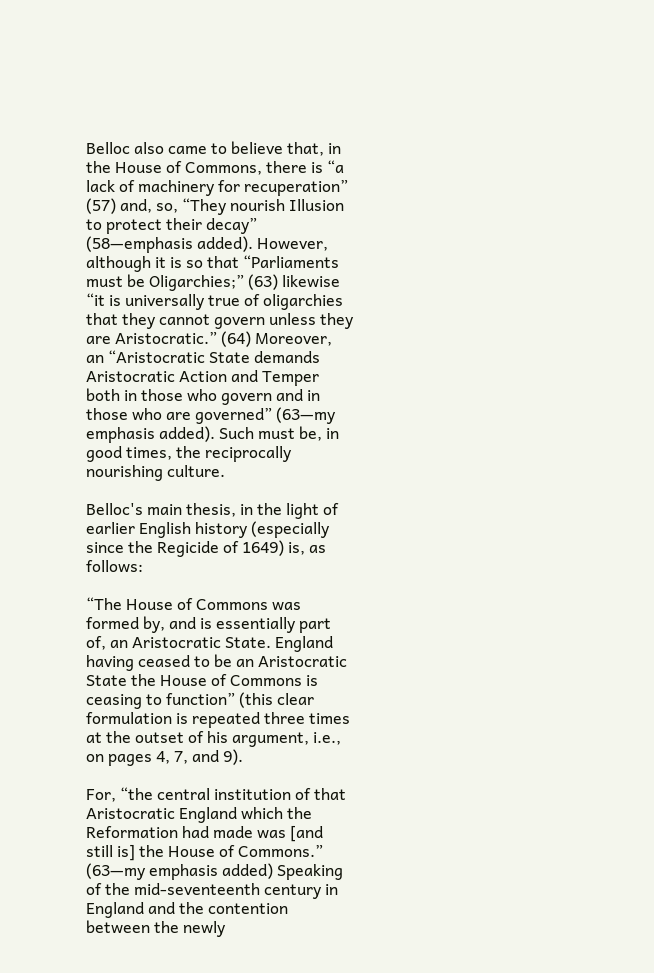Belloc also came to believe that, in the House of Commons, there is “a lack of machinery for recuperation” (57) and, so, “They nourish Illusion to protect their decay” (58—emphasis added). However, although it is so that “Parliaments must be Oligarchies;” (63) likewise “it is universally true of oligarchies that they cannot govern unless they are Aristocratic.” (64) Moreover, an “Aristocratic State demands Aristocratic Action and Temper both in those who govern and in those who are governed” (63—my emphasis added). Such must be, in good times, the reciprocally nourishing culture.

Belloc's main thesis, in the light of earlier English history (especially since the Regicide of 1649) is, as follows:

“The House of Commons was formed by, and is essentially part of, an Aristocratic State. England having ceased to be an Aristocratic State the House of Commons is ceasing to function” (this clear formulation is repeated three times at the outset of his argument, i.e., on pages 4, 7, and 9).

For, “the central institution of that Aristocratic England which the Reformation had made was [and still is] the House of Commons.” (63—my emphasis added) Speaking of the mid-seventeenth century in England and the contention between the newly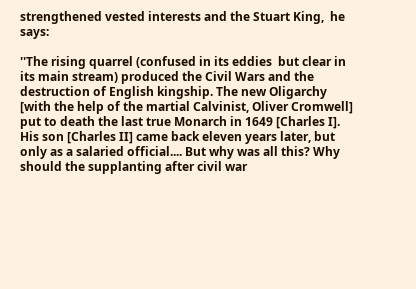strengthened vested interests and the Stuart King,  he says:

''The rising quarrel (confused in its eddies  but clear in its main stream) produced the Civil Wars and the destruction of English kingship. The new Oligarchy [with the help of the martial Calvinist, Oliver Cromwell] put to death the last true Monarch in 1649 [Charles I]. His son [Charles II] came back eleven years later, but only as a salaried official.... But why was all this? Why should the supplanting after civil war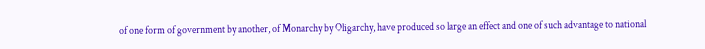of one form of government by another, of Monarchy by Oligarchy, have produced so large an effect and one of such advantage to national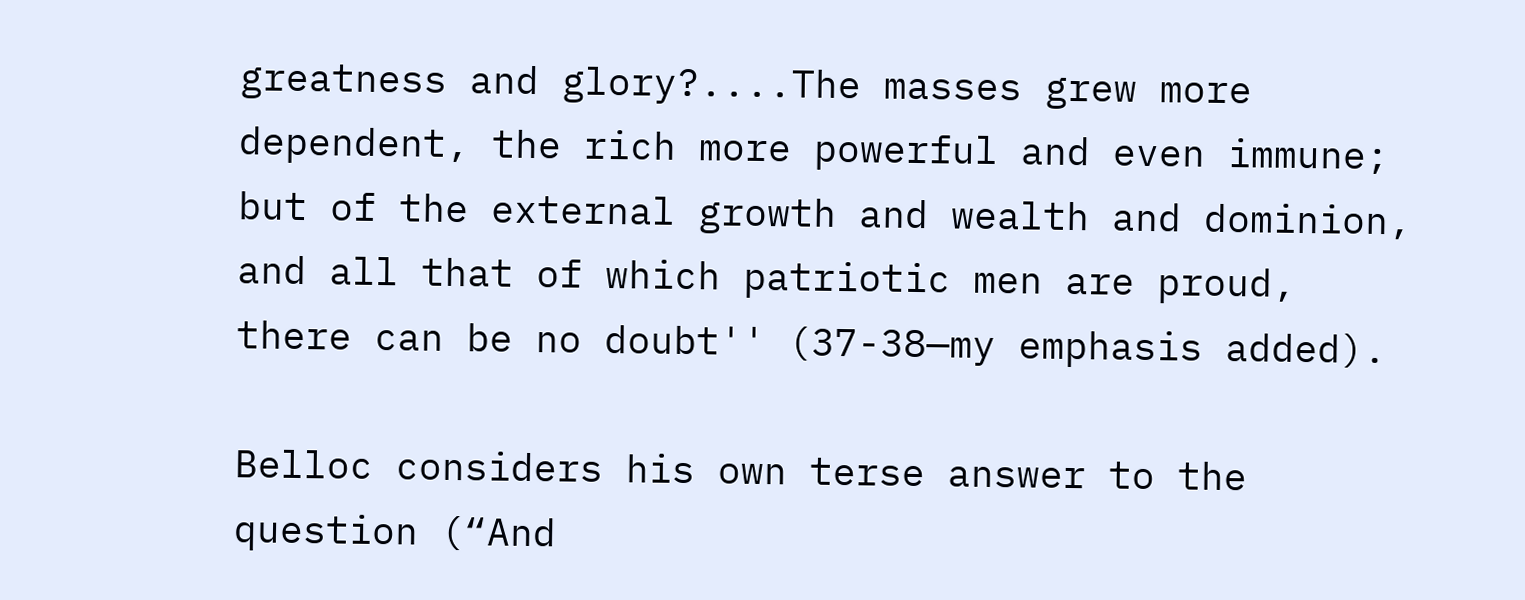greatness and glory?....The masses grew more dependent, the rich more powerful and even immune; but of the external growth and wealth and dominion, and all that of which patriotic men are proud, there can be no doubt'' (37-38—my emphasis added).

Belloc considers his own terse answer to the question (“And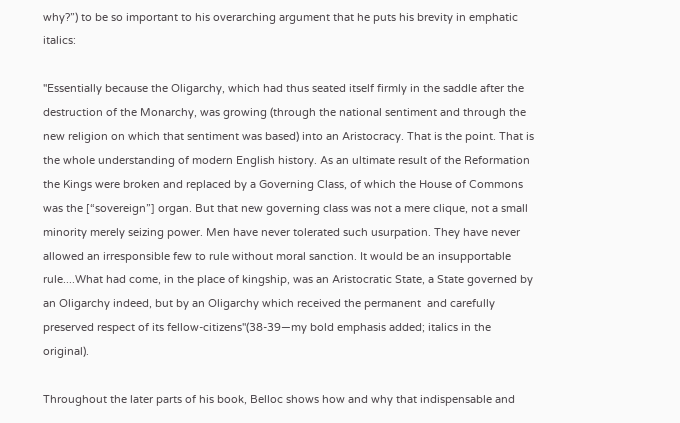why?”) to be so important to his overarching argument that he puts his brevity in emphatic italics:

''Essentially because the Oligarchy, which had thus seated itself firmly in the saddle after the destruction of the Monarchy, was growing (through the national sentiment and through the new religion on which that sentiment was based) into an Aristocracy. That is the point. That is the whole understanding of modern English history. As an ultimate result of the Reformation the Kings were broken and replaced by a Governing Class, of which the House of Commons was the [“sovereign”] organ. But that new governing class was not a mere clique, not a small minority merely seizing power. Men have never tolerated such usurpation. They have never allowed an irresponsible few to rule without moral sanction. It would be an insupportable rule....What had come, in the place of kingship, was an Aristocratic State, a State governed by an Oligarchy indeed, but by an Oligarchy which received the permanent  and carefully preserved respect of its fellow-citizens''(38-39—my bold emphasis added; italics in the original).

Throughout the later parts of his book, Belloc shows how and why that indispensable and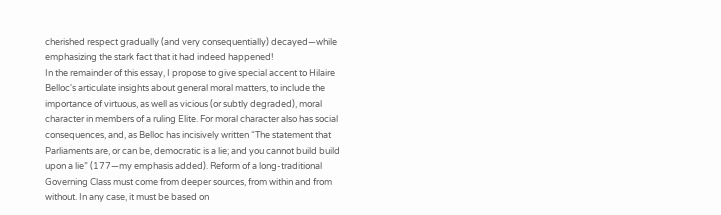cherished respect gradually (and very consequentially) decayed—while emphasizing the stark fact that it had indeed happened!
In the remainder of this essay, I propose to give special accent to Hilaire Belloc's articulate insights about general moral matters, to include the importance of virtuous, as well as vicious (or subtly degraded), moral character in members of a ruling Elite. For moral character also has social consequences, and, as Belloc has incisively written “The statement that Parliaments are, or can be, democratic is a lie; and you cannot build build upon a lie” (177—my emphasis added). Reform of a long-traditional Governing Class must come from deeper sources, from within and from without. In any case, it must be based on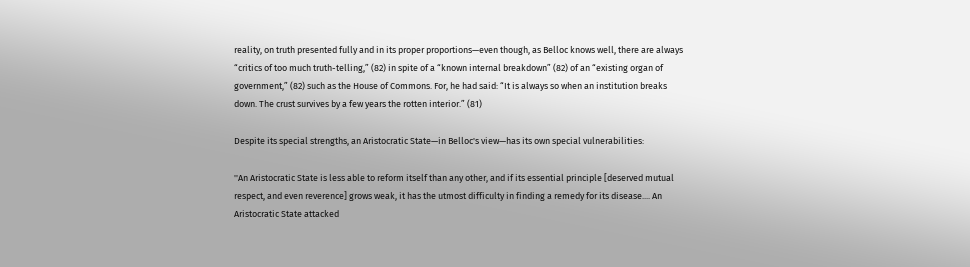reality, on truth presented fully and in its proper proportions—even though, as Belloc knows well, there are always “critics of too much truth-telling,” (82) in spite of a “known internal breakdown” (82) of an “existing organ of government,” (82) such as the House of Commons. For, he had said: “It is always so when an institution breaks down. The crust survives by a few years the rotten interior.” (81)

Despite its special strengths, an Aristocratic State—in Belloc's view—has its own special vulnerabilities:

''An Aristocratic State is less able to reform itself than any other, and if its essential principle [deserved mutual respect, and even reverence] grows weak, it has the utmost difficulty in finding a remedy for its disease.... An Aristocratic State attacked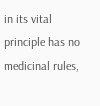in its vital principle has no medicinal rules,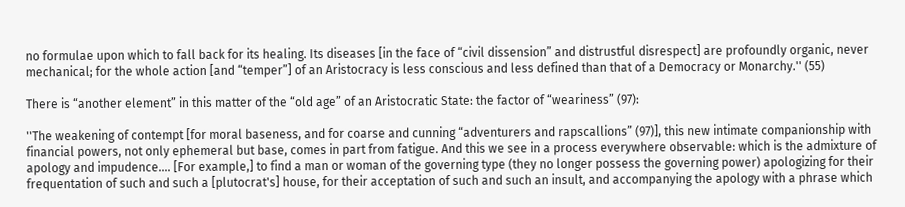no formulae upon which to fall back for its healing. Its diseases [in the face of “civil dissension” and distrustful disrespect] are profoundly organic, never mechanical; for the whole action [and “temper”] of an Aristocracy is less conscious and less defined than that of a Democracy or Monarchy.'' (55)

There is “another element” in this matter of the “old age” of an Aristocratic State: the factor of “weariness” (97):

''The weakening of contempt [for moral baseness, and for coarse and cunning “adventurers and rapscallions” (97)], this new intimate companionship with financial powers, not only ephemeral but base, comes in part from fatigue. And this we see in a process everywhere observable: which is the admixture of apology and impudence.... [For example,] to find a man or woman of the governing type (they no longer possess the governing power) apologizing for their frequentation of such and such a [plutocrat's] house, for their acceptation of such and such an insult, and accompanying the apology with a phrase which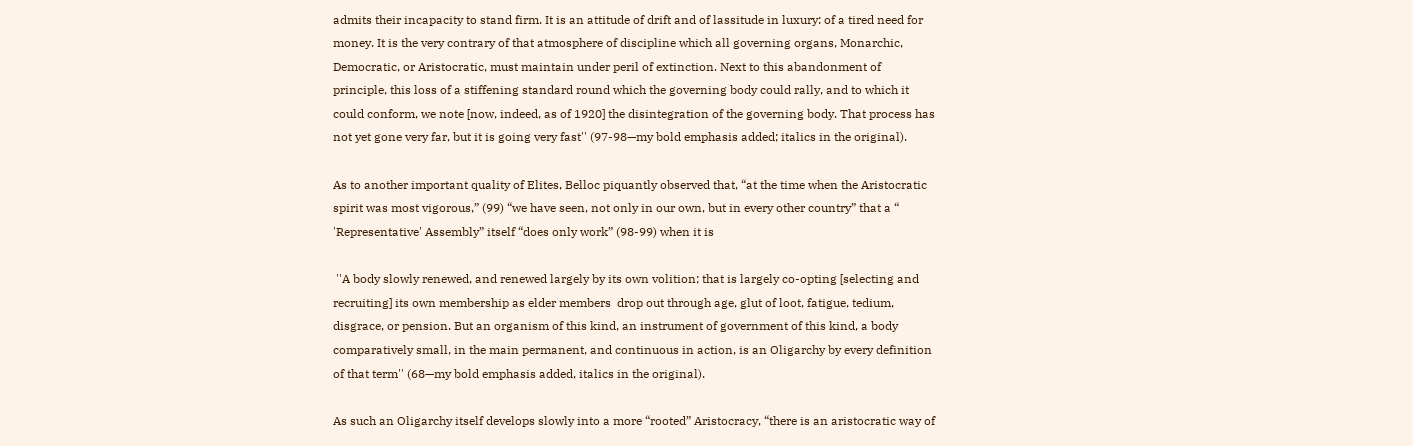admits their incapacity to stand firm. It is an attitude of drift and of lassitude in luxury: of a tired need for money. It is the very contrary of that atmosphere of discipline which all governing organs, Monarchic, Democratic, or Aristocratic, must maintain under peril of extinction. Next to this abandonment of principle, this loss of a stiffening standard round which the governing body could rally, and to which it could conform, we note [now, indeed, as of 1920] the disintegration of the governing body. That process has not yet gone very far, but it is going very fast'' (97-98—my bold emphasis added; italics in the original).

As to another important quality of Elites, Belloc piquantly observed that, “at the time when the Aristocratic spirit was most vigorous,” (99) “we have seen, not only in our own, but in every other country” that a “ 'Representative' Assembly” itself “does only work” (98-99) when it is

 ''A body slowly renewed, and renewed largely by its own volition; that is largely co-opting [selecting and recruiting] its own membership as elder members  drop out through age, glut of loot, fatigue, tedium, disgrace, or pension. But an organism of this kind, an instrument of government of this kind, a body comparatively small, in the main permanent, and continuous in action, is an Oligarchy by every definition of that term'' (68—my bold emphasis added, italics in the original).

As such an Oligarchy itself develops slowly into a more “rooted” Aristocracy, “there is an aristocratic way of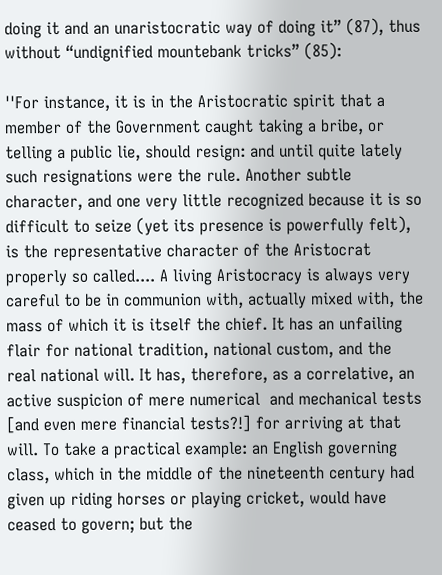doing it and an unaristocratic way of doing it” (87), thus without “undignified mountebank tricks” (85):

''For instance, it is in the Aristocratic spirit that a member of the Government caught taking a bribe, or telling a public lie, should resign: and until quite lately such resignations were the rule. Another subtle character, and one very little recognized because it is so difficult to seize (yet its presence is powerfully felt), is the representative character of the Aristocrat properly so called.... A living Aristocracy is always very careful to be in communion with, actually mixed with, the mass of which it is itself the chief. It has an unfailing flair for national tradition, national custom, and the real national will. It has, therefore, as a correlative, an active suspicion of mere numerical  and mechanical tests [and even mere financial tests?!] for arriving at that will. To take a practical example: an English governing class, which in the middle of the nineteenth century had given up riding horses or playing cricket, would have ceased to govern; but the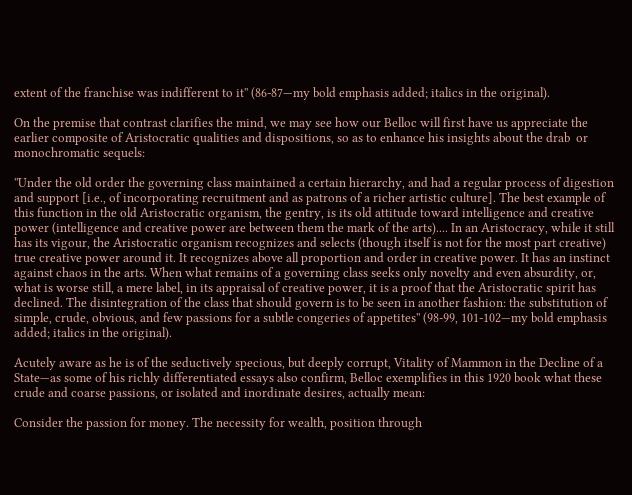extent of the franchise was indifferent to it'' (86-87—my bold emphasis added; italics in the original).

On the premise that contrast clarifies the mind, we may see how our Belloc will first have us appreciate the earlier composite of Aristocratic qualities and dispositions, so as to enhance his insights about the drab  or monochromatic sequels:

''Under the old order the governing class maintained a certain hierarchy, and had a regular process of digestion and support [i.e., of incorporating recruitment and as patrons of a richer artistic culture]. The best example of this function in the old Aristocratic organism, the gentry, is its old attitude toward intelligence and creative power (intelligence and creative power are between them the mark of the arts).... In an Aristocracy, while it still has its vigour, the Aristocratic organism recognizes and selects (though itself is not for the most part creative) true creative power around it. It recognizes above all proportion and order in creative power. It has an instinct against chaos in the arts. When what remains of a governing class seeks only novelty and even absurdity, or, what is worse still, a mere label, in its appraisal of creative power, it is a proof that the Aristocratic spirit has declined. The disintegration of the class that should govern is to be seen in another fashion: the substitution of simple, crude, obvious, and few passions for a subtle congeries of appetites'' (98-99, 101-102—my bold emphasis added; italics in the original).

Acutely aware as he is of the seductively specious, but deeply corrupt, Vitality of Mammon in the Decline of a State—as some of his richly differentiated essays also confirm, Belloc exemplifies in this 1920 book what these crude and coarse passions, or isolated and inordinate desires, actually mean:

Consider the passion for money. The necessity for wealth, position through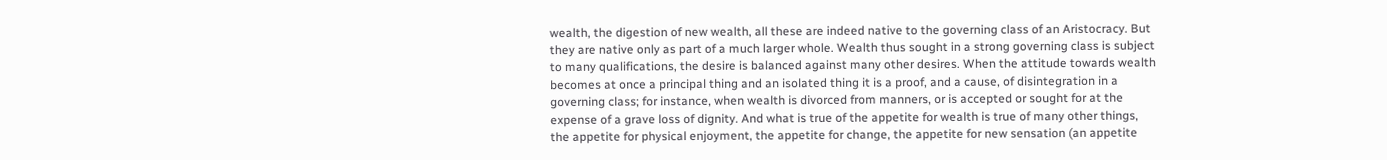wealth, the digestion of new wealth, all these are indeed native to the governing class of an Aristocracy. But they are native only as part of a much larger whole. Wealth thus sought in a strong governing class is subject to many qualifications, the desire is balanced against many other desires. When the attitude towards wealth becomes at once a principal thing and an isolated thing it is a proof, and a cause, of disintegration in a governing class; for instance, when wealth is divorced from manners, or is accepted or sought for at the expense of a grave loss of dignity. And what is true of the appetite for wealth is true of many other things, the appetite for physical enjoyment, the appetite for change, the appetite for new sensation (an appetite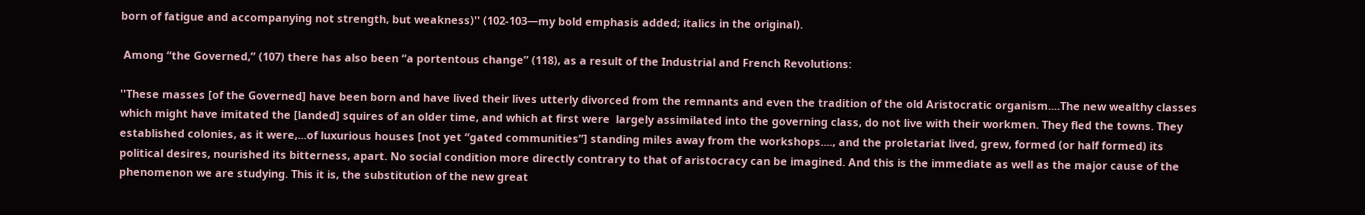born of fatigue and accompanying not strength, but weakness)'' (102-103—my bold emphasis added; italics in the original).

 Among “the Governed,” (107) there has also been “a portentous change” (118), as a result of the Industrial and French Revolutions:

''These masses [of the Governed] have been born and have lived their lives utterly divorced from the remnants and even the tradition of the old Aristocratic organism....The new wealthy classes which might have imitated the [landed] squires of an older time, and which at first were  largely assimilated into the governing class, do not live with their workmen. They fled the towns. They established colonies, as it were,...of luxurious houses [not yet “gated communities”] standing miles away from the workshops...., and the proletariat lived, grew, formed (or half formed) its political desires, nourished its bitterness, apart. No social condition more directly contrary to that of aristocracy can be imagined. And this is the immediate as well as the major cause of the phenomenon we are studying. This it is, the substitution of the new great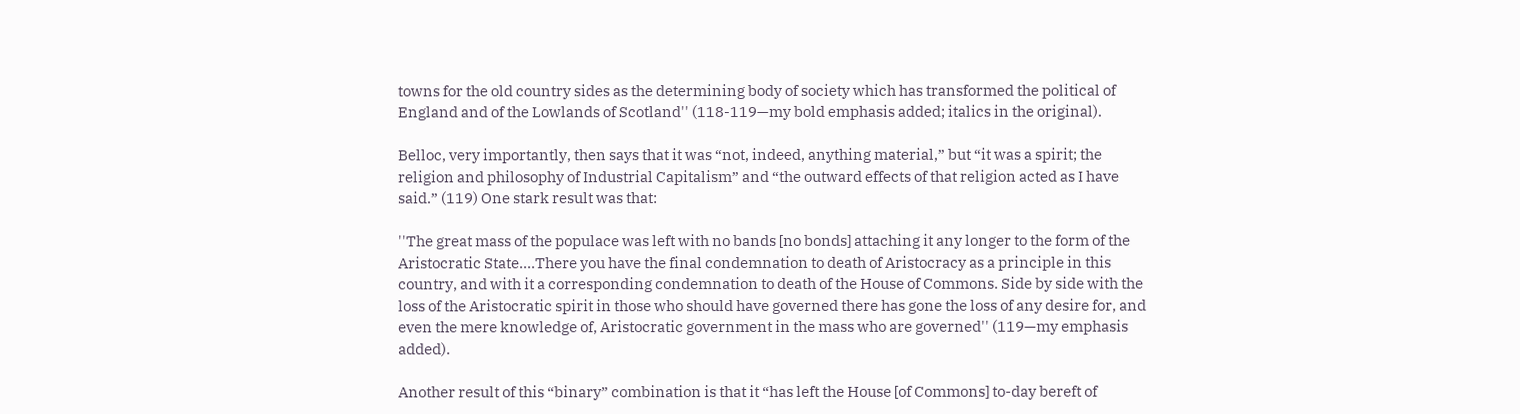towns for the old country sides as the determining body of society which has transformed the political of England and of the Lowlands of Scotland'' (118-119—my bold emphasis added; italics in the original).

Belloc, very importantly, then says that it was “not, indeed, anything material,” but “it was a spirit; the religion and philosophy of Industrial Capitalism” and “the outward effects of that religion acted as I have said.” (119) One stark result was that:

''The great mass of the populace was left with no bands [no bonds] attaching it any longer to the form of the Aristocratic State....There you have the final condemnation to death of Aristocracy as a principle in this country, and with it a corresponding condemnation to death of the House of Commons. Side by side with the loss of the Aristocratic spirit in those who should have governed there has gone the loss of any desire for, and even the mere knowledge of, Aristocratic government in the mass who are governed'' (119—my emphasis added).

Another result of this “binary” combination is that it “has left the House [of Commons] to-day bereft of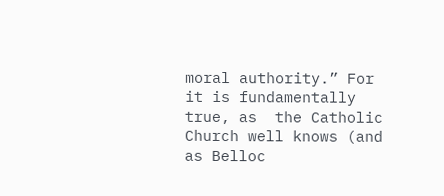moral authority.” For it is fundamentally true, as  the Catholic Church well knows (and as Belloc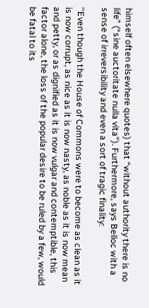himself often elsewhere quotes) that “without authority there is no life” (“sine auctoritate nulla vita”). Furthermore, says Belloc with a sense of irreversibility and even a sort of tragic finality:

''Even though the House of Commons were to become as clean as it is now corrupt, as nice as it is now nasty, as noble as it is now mean and petty, or as dignified as it is now vulgar and contemptible, this factor alone, the loss of the popular desire to be ruled by a few, would be fatal to its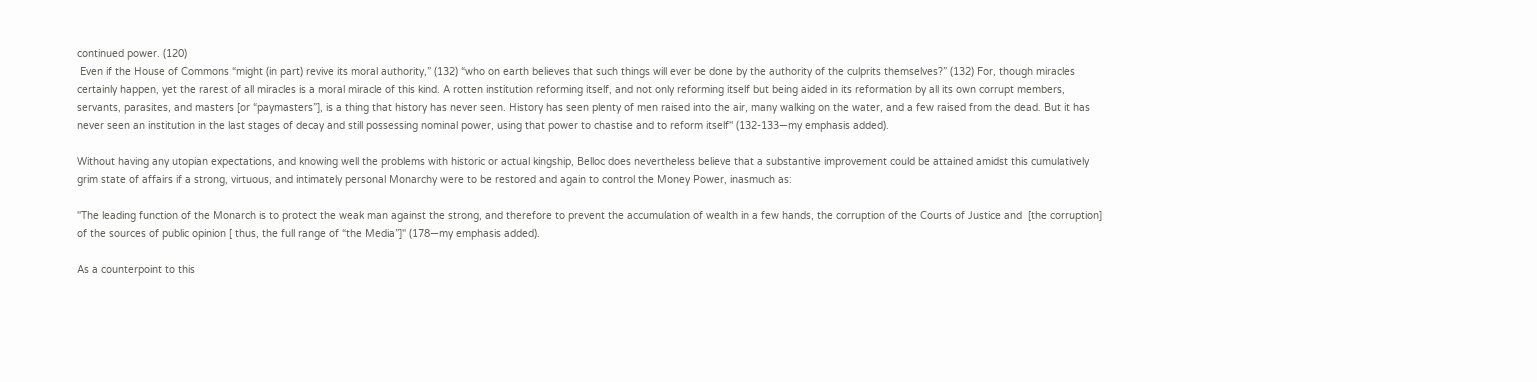continued power. (120)
 Even if the House of Commons “might (in part) revive its moral authority,” (132) “who on earth believes that such things will ever be done by the authority of the culprits themselves?” (132) For, though miracles certainly happen, yet the rarest of all miracles is a moral miracle of this kind. A rotten institution reforming itself, and not only reforming itself but being aided in its reformation by all its own corrupt members, servants, parasites, and masters [or “paymasters”], is a thing that history has never seen. History has seen plenty of men raised into the air, many walking on the water, and a few raised from the dead. But it has never seen an institution in the last stages of decay and still possessing nominal power, using that power to chastise and to reform itself'' (132-133—my emphasis added).

Without having any utopian expectations, and knowing well the problems with historic or actual kingship, Belloc does nevertheless believe that a substantive improvement could be attained amidst this cumulatively grim state of affairs if a strong, virtuous, and intimately personal Monarchy were to be restored and again to control the Money Power, inasmuch as:

''The leading function of the Monarch is to protect the weak man against the strong, and therefore to prevent the accumulation of wealth in a few hands, the corruption of the Courts of Justice and  [the corruption] of the sources of public opinion [ thus, the full range of “the Media”]'' (178—my emphasis added).

As a counterpoint to this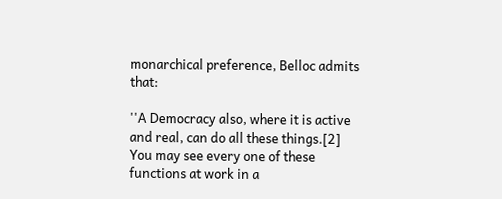monarchical preference, Belloc admits that:

''A Democracy also, where it is active and real, can do all these things.[2] You may see every one of these functions at work in a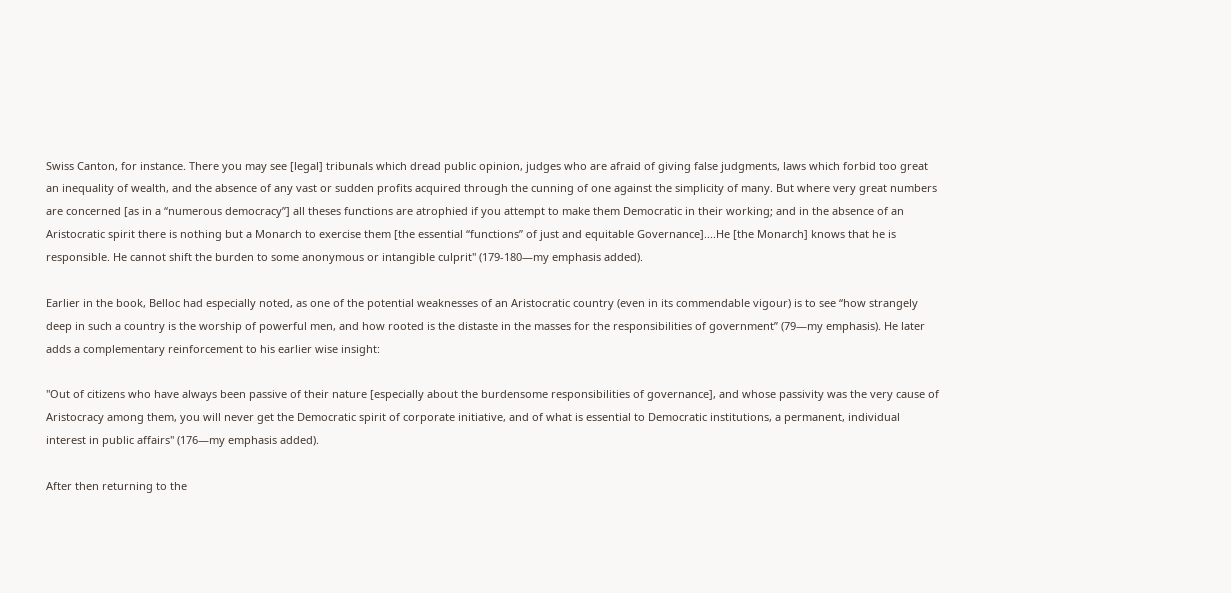Swiss Canton, for instance. There you may see [legal] tribunals which dread public opinion, judges who are afraid of giving false judgments, laws which forbid too great an inequality of wealth, and the absence of any vast or sudden profits acquired through the cunning of one against the simplicity of many. But where very great numbers are concerned [as in a “numerous democracy”] all theses functions are atrophied if you attempt to make them Democratic in their working; and in the absence of an Aristocratic spirit there is nothing but a Monarch to exercise them [the essential “functions” of just and equitable Governance]....He [the Monarch] knows that he is responsible. He cannot shift the burden to some anonymous or intangible culprit'' (179-180—my emphasis added).

Earlier in the book, Belloc had especially noted, as one of the potential weaknesses of an Aristocratic country (even in its commendable vigour) is to see “how strangely deep in such a country is the worship of powerful men, and how rooted is the distaste in the masses for the responsibilities of government” (79—my emphasis). He later adds a complementary reinforcement to his earlier wise insight:

''Out of citizens who have always been passive of their nature [especially about the burdensome responsibilities of governance], and whose passivity was the very cause of Aristocracy among them, you will never get the Democratic spirit of corporate initiative, and of what is essential to Democratic institutions, a permanent, individual interest in public affairs'' (176—my emphasis added).

After then returning to the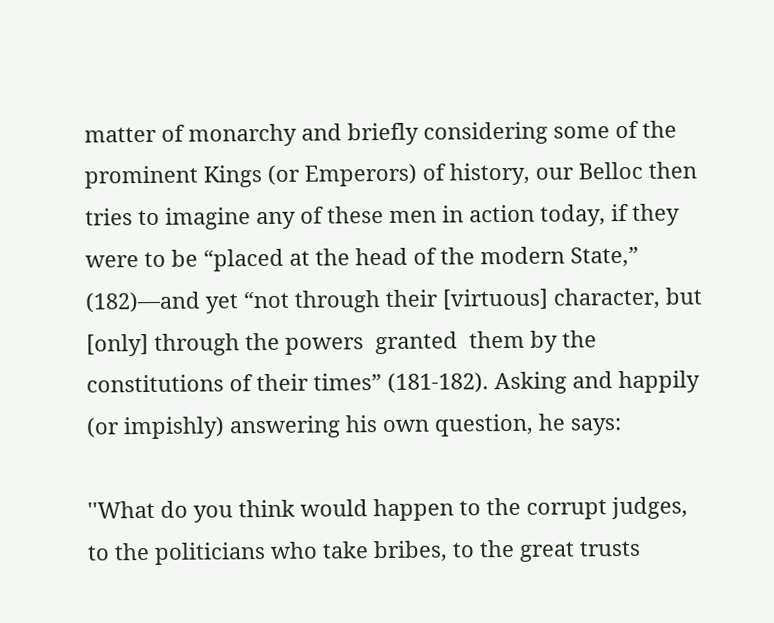matter of monarchy and briefly considering some of the prominent Kings (or Emperors) of history, our Belloc then tries to imagine any of these men in action today, if they were to be “placed at the head of the modern State,” (182)—and yet “not through their [virtuous] character, but [only] through the powers  granted  them by the constitutions of their times” (181-182). Asking and happily (or impishly) answering his own question, he says:

''What do you think would happen to the corrupt judges, to the politicians who take bribes, to the great trusts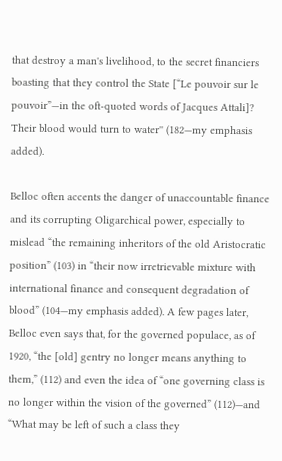that destroy a man's livelihood, to the secret financiers boasting that they control the State [“Le pouvoir sur le pouvoir”—in the oft-quoted words of Jacques Attali]? Their blood would turn to water'' (182—my emphasis added).

Belloc often accents the danger of unaccountable finance and its corrupting Oligarchical power, especially to mislead “the remaining inheritors of the old Aristocratic position” (103) in “their now irretrievable mixture with international finance and consequent degradation of blood” (104—my emphasis added). A few pages later, Belloc even says that, for the governed populace, as of 1920, “the [old] gentry no longer means anything to them,” (112) and even the idea of “one governing class is no longer within the vision of the governed” (112)—and “What may be left of such a class they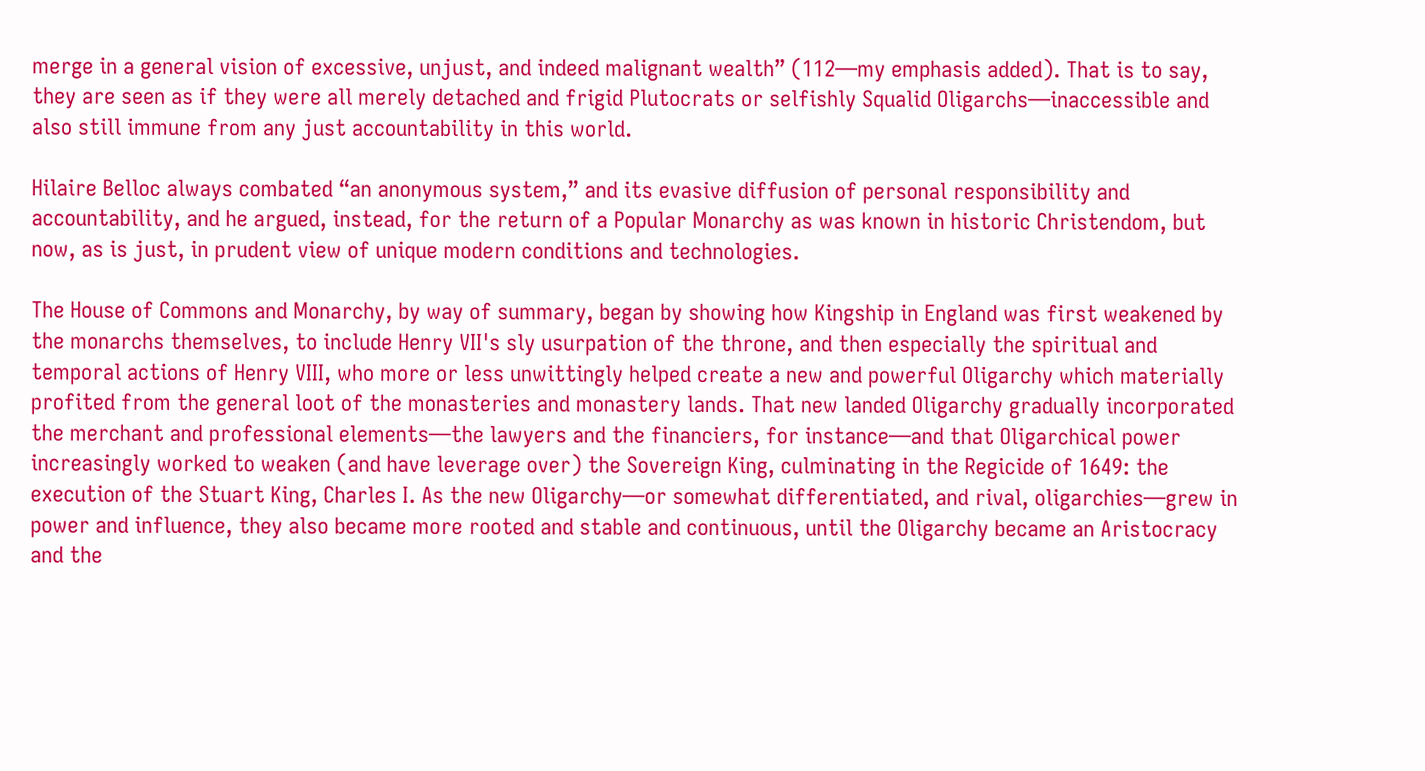merge in a general vision of excessive, unjust, and indeed malignant wealth” (112—my emphasis added). That is to say, they are seen as if they were all merely detached and frigid Plutocrats or selfishly Squalid Oligarchs—inaccessible and  also still immune from any just accountability in this world.

Hilaire Belloc always combated “an anonymous system,” and its evasive diffusion of personal responsibility and accountability, and he argued, instead, for the return of a Popular Monarchy as was known in historic Christendom, but now, as is just, in prudent view of unique modern conditions and technologies.

The House of Commons and Monarchy, by way of summary, began by showing how Kingship in England was first weakened by the monarchs themselves, to include Henry VII's sly usurpation of the throne, and then especially the spiritual and temporal actions of Henry VIII, who more or less unwittingly helped create a new and powerful Oligarchy which materially profited from the general loot of the monasteries and monastery lands. That new landed Oligarchy gradually incorporated the merchant and professional elements—the lawyers and the financiers, for instance—and that Oligarchical power increasingly worked to weaken (and have leverage over) the Sovereign King, culminating in the Regicide of 1649: the execution of the Stuart King, Charles I. As the new Oligarchy—or somewhat differentiated, and rival, oligarchies—grew in power and influence, they also became more rooted and stable and continuous, until the Oligarchy became an Aristocracy and the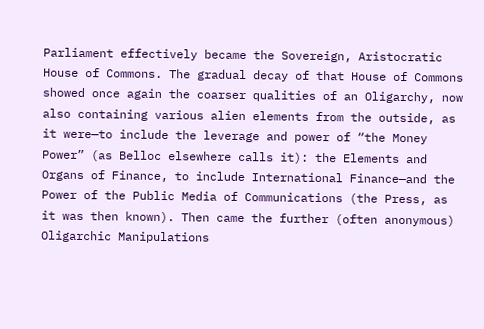Parliament effectively became the Sovereign, Aristocratic  House of Commons. The gradual decay of that House of Commons showed once again the coarser qualities of an Oligarchy, now also containing various alien elements from the outside, as it were—to include the leverage and power of “the Money Power” (as Belloc elsewhere calls it): the Elements and Organs of Finance, to include International Finance—and the Power of the Public Media of Communications (the Press, as it was then known). Then came the further (often anonymous) Oligarchic Manipulations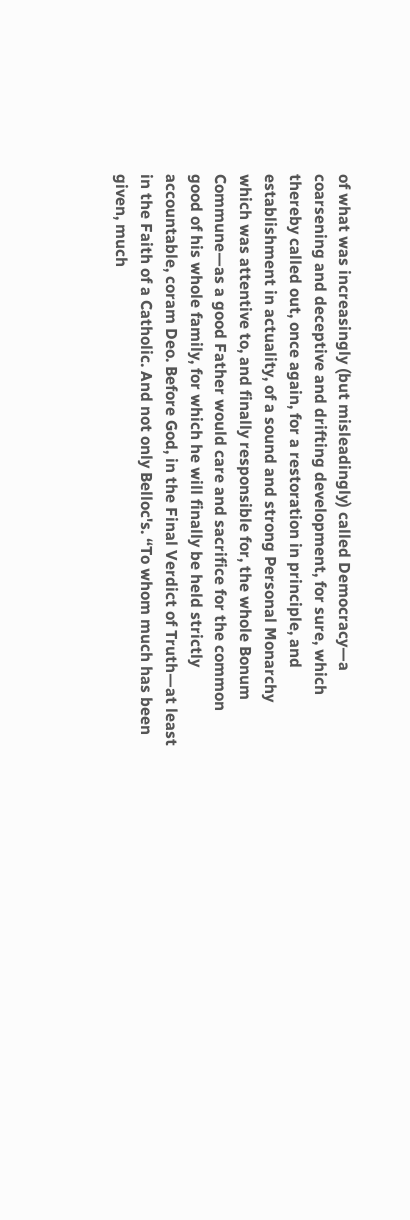of what was increasingly (but misleadingly) called Democracy—a coarsening and deceptive and drifting development, for sure, which thereby called out, once again, for a restoration in principle, and establishment in actuality, of a sound and strong Personal Monarchy which was attentive to, and finally responsible for, the whole Bonum Commune—as a good Father would care and sacrifice for the common good of his whole family, for which he will finally be held strictly accountable, coram Deo. Before God, in the Final Verdict of Truth—at least in the Faith of a Catholic. And not only Belloc's. “To whom much has been given, much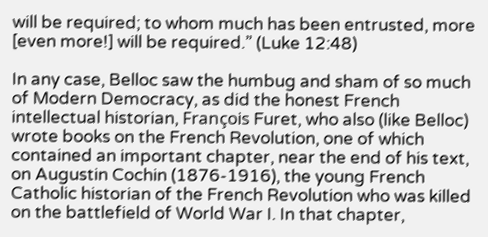will be required; to whom much has been entrusted, more [even more!] will be required.” (Luke 12:48)

In any case, Belloc saw the humbug and sham of so much of Modern Democracy, as did the honest French intellectual historian, François Furet, who also (like Belloc) wrote books on the French Revolution, one of which contained an important chapter, near the end of his text, on Augustin Cochin (1876-1916), the young French Catholic historian of the French Revolution who was killed on the battlefield of World War I. In that chapter,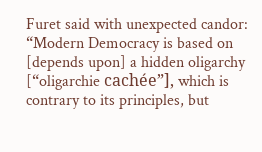Furet said with unexpected candor: “Modern Democracy is based on [depends upon] a hidden oligarchy [“oligarchie cachée”], which is contrary to its principles, but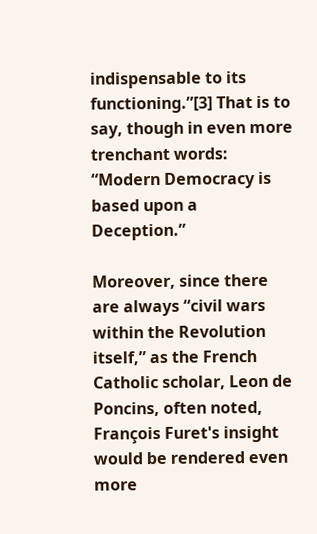indispensable to its functioning.”[3] That is to say, though in even more trenchant words: “Modern Democracy is based upon a Deception.”

Moreover, since there are always “civil wars within the Revolution itself,” as the French Catholic scholar, Leon de Poncins, often noted, François Furet's insight would be rendered even more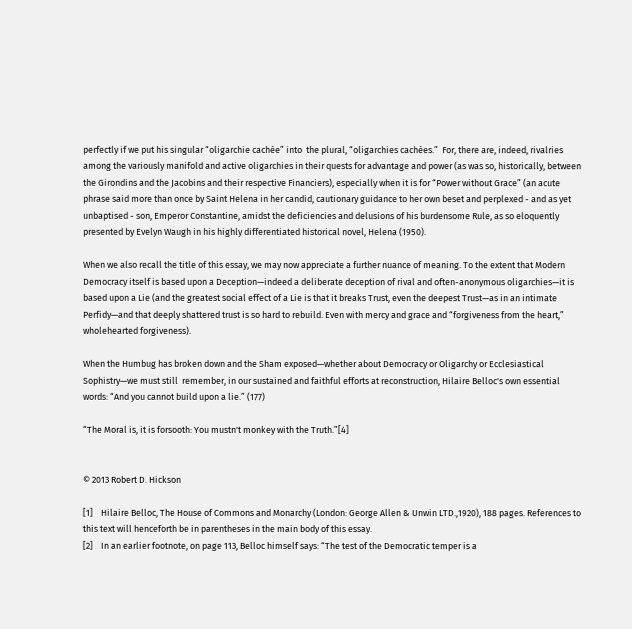perfectly if we put his singular “oligarchie cachée” into  the plural, “oligarchies cachées.”  For, there are, indeed, rivalries among the variously manifold and active oligarchies in their quests for advantage and power (as was so, historically, between the Girondins and the Jacobins and their respective Financiers), especially when it is for “Power without Grace” (an acute phrase said more than once by Saint Helena in her candid, cautionary guidance to her own beset and perplexed - and as yet unbaptised - son, Emperor Constantine, amidst the deficiencies and delusions of his burdensome Rule, as so eloquently presented by Evelyn Waugh in his highly differentiated historical novel, Helena (1950).

When we also recall the title of this essay, we may now appreciate a further nuance of meaning. To the extent that Modern Democracy itself is based upon a Deception—indeed a deliberate deception of rival and often-anonymous oligarchies—it is based upon a Lie (and the greatest social effect of a Lie is that it breaks Trust, even the deepest Trust—as in an intimate Perfidy—and that deeply shattered trust is so hard to rebuild. Even with mercy and grace and “forgiveness from the heart,” wholehearted forgiveness).

When the Humbug has broken down and the Sham exposed—whether about Democracy or Oligarchy or Ecclesiastical Sophistry—we must still  remember, in our sustained and faithful efforts at reconstruction, Hilaire Belloc's own essential words: “And you cannot build upon a lie.” (177)

“The Moral is, it is forsooth: You mustn't monkey with the Truth.”[4]


© 2013 Robert D. Hickson

[1]    Hilaire Belloc, The House of Commons and Monarchy (London: George Allen & Unwin LTD.,1920), 188 pages. References to this text will henceforth be in parentheses in the main body of this essay.
[2]    In an earlier footnote, on page 113, Belloc himself says: “The test of the Democratic temper is a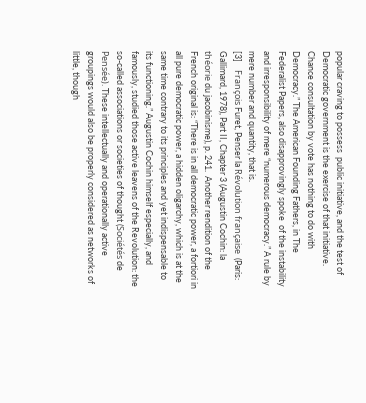popular craving to possess  public initiative, and the test of Democratic government is the exercise of that initiative. Chance consultation by vote has nothing to do with Democracy.” The American Founding Fathers, in The Federalist Papers, also disapprovingly spoke  of the instability and irresponsibility of mere “numerous democracy.” A rule by mere number and quantity, that is.
[3]    François Furet, Penser la Révolution française  (Paris: Gallimard, 1978), Part II, Chapter 3 (Augustin Cochin: la théorie du jacobinisme), p. 241.  Another rendition of the French original is: “There is in all democratic power, a fortiori in all pure democratic power, a hidden oligarchy, which is at the same time contrary to its principles and yet indispensable to its functioning.” Augustin Cochin himself especially, and famously, studied those active leavens of the Revolution: the  so-called associations or societies of thought (Sociétés de Pensée). These intellectually and operationally active groupings would also be properly considered as networks of little, though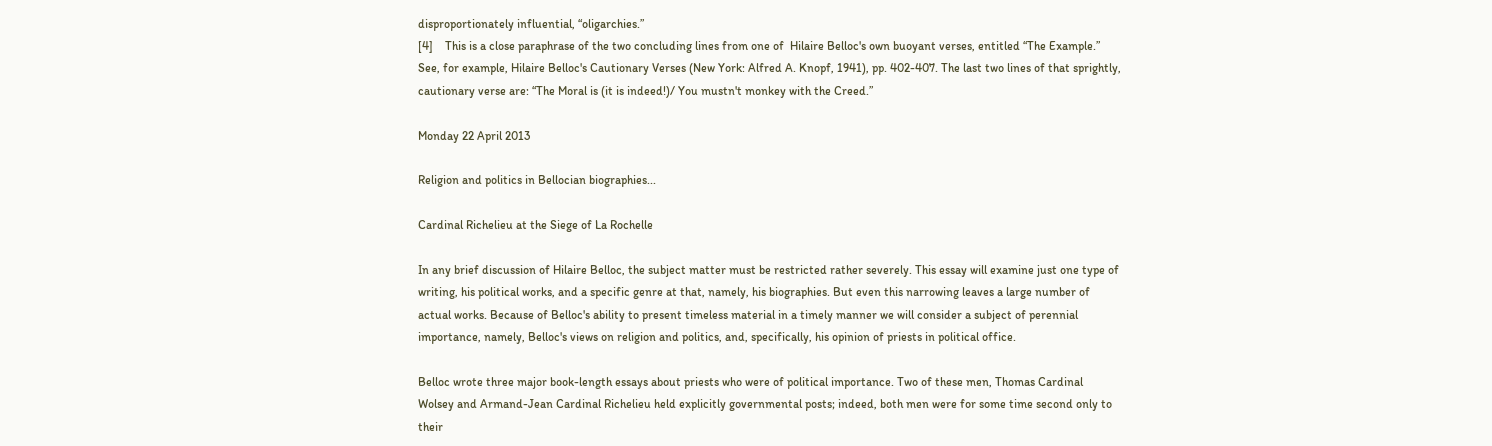disproportionately influential, “oligarchies.”
[4]    This is a close paraphrase of the two concluding lines from one of  Hilaire Belloc's own buoyant verses, entitled “The Example.” See, for example, Hilaire Belloc's Cautionary Verses (New York: Alfred A. Knopf, 1941), pp. 402-407. The last two lines of that sprightly, cautionary verse are: “The Moral is (it is indeed!)/ You mustn't monkey with the Creed.”

Monday 22 April 2013

Religion and politics in Bellocian biographies...

Cardinal Richelieu at the Siege of La Rochelle

In any brief discussion of Hilaire Belloc, the subject matter must be restricted rather severely. This essay will examine just one type of writing, his political works, and a specific genre at that, namely, his biographies. But even this narrowing leaves a large number of actual works. Because of Belloc's ability to present timeless material in a timely manner we will consider a subject of perennial importance, namely, Belloc's views on religion and politics, and, specifically, his opinion of priests in political office.

Belloc wrote three major book-length essays about priests who were of political importance. Two of these men, Thomas Cardinal Wolsey and Armand-Jean Cardinal Richelieu held explicitly governmental posts; indeed, both men were for some time second only to their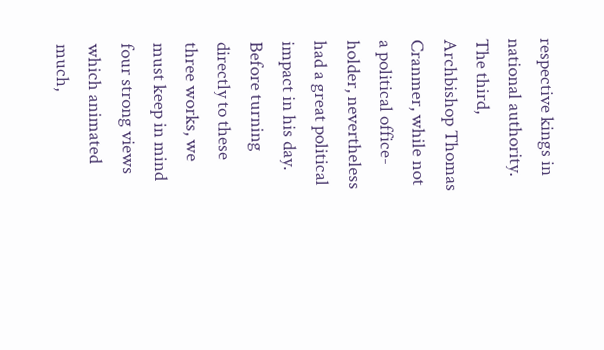respective kings in national authority. The third, Archbishop Thomas Cranmer, while not a political office-holder, nevertheless had a great political impact in his day. Before turning directly to these three works, we must keep in mind four strong views which animated much,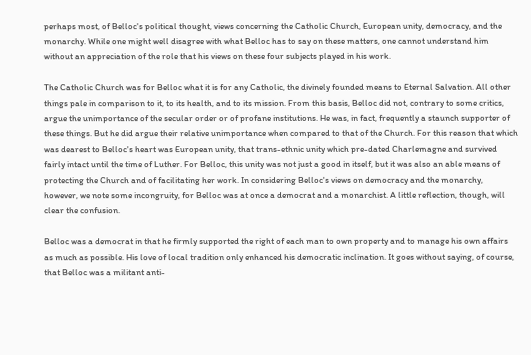perhaps most, of Belloc's political thought, views concerning the Catholic Church, European unity, democracy, and the monarchy. While one might well disagree with what Belloc has to say on these matters, one cannot understand him without an appreciation of the role that his views on these four subjects played in his work.

The Catholic Church was for Belloc what it is for any Catholic, the divinely founded means to Eternal Salvation. All other things pale in comparison to it, to its health, and to its mission. From this basis, Belloc did not, contrary to some critics, argue the unimportance of the secular order or of profane institutions. He was, in fact, frequently a staunch supporter of these things. But he did argue their relative unimportance when compared to that of the Church. For this reason that which was dearest to Belloc's heart was European unity, that trans-ethnic unity which pre-dated Charlemagne and survived fairly intact until the time of Luther. For Belloc, this unity was not just a good in itself, but it was also an able means of protecting the Church and of facilitating her work. In considering Belloc's views on democracy and the monarchy, however, we note some incongruity, for Belloc was at once a democrat and a monarchist. A little reflection, though, will clear the confusion.

Belloc was a democrat in that he firmly supported the right of each man to own property and to manage his own affairs as much as possible. His love of local tradition only enhanced his democratic inclination. It goes without saying, of course, that Belloc was a militant anti-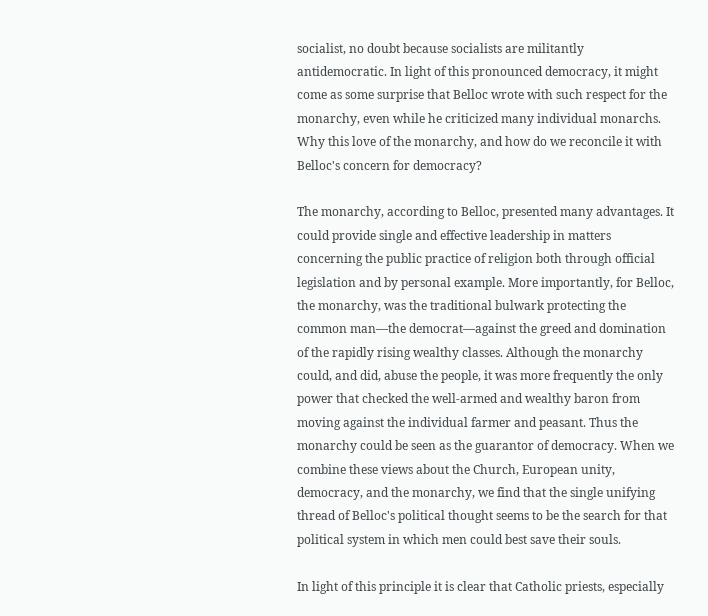socialist, no doubt because socialists are militantly antidemocratic. In light of this pronounced democracy, it might come as some surprise that Belloc wrote with such respect for the monarchy, even while he criticized many individual monarchs. Why this love of the monarchy, and how do we reconcile it with Belloc's concern for democracy?

The monarchy, according to Belloc, presented many advantages. It could provide single and effective leadership in matters concerning the public practice of religion both through official legislation and by personal example. More importantly, for Belloc, the monarchy, was the traditional bulwark protecting the common man—the democrat—against the greed and domination of the rapidly rising wealthy classes. Although the monarchy could, and did, abuse the people, it was more frequently the only power that checked the well-armed and wealthy baron from moving against the individual farmer and peasant. Thus the monarchy could be seen as the guarantor of democracy. When we combine these views about the Church, European unity, democracy, and the monarchy, we find that the single unifying thread of Belloc's political thought seems to be the search for that political system in which men could best save their souls.

In light of this principle it is clear that Catholic priests, especially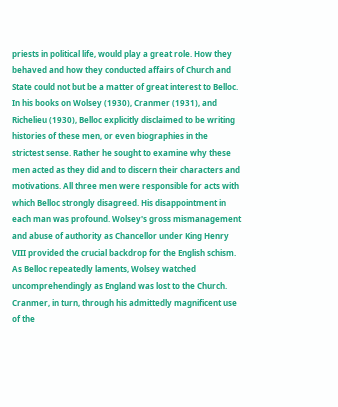priests in political life, would play a great role. How they behaved and how they conducted affairs of Church and State could not but be a matter of great interest to Belloc. In his books on Wolsey (1930), Cranmer (1931), and Richelieu (1930), Belloc explicitly disclaimed to be writing histories of these men, or even biographies in the strictest sense. Rather he sought to examine why these men acted as they did and to discern their characters and motivations. All three men were responsible for acts with which Belloc strongly disagreed. His disappointment in each man was profound. Wolsey's gross mismanagement and abuse of authority as Chancellor under King Henry VIII provided the crucial backdrop for the English schism. As Belloc repeatedly laments, Wolsey watched uncomprehendingly as England was lost to the Church. Cranmer, in turn, through his admittedly magnificent use of the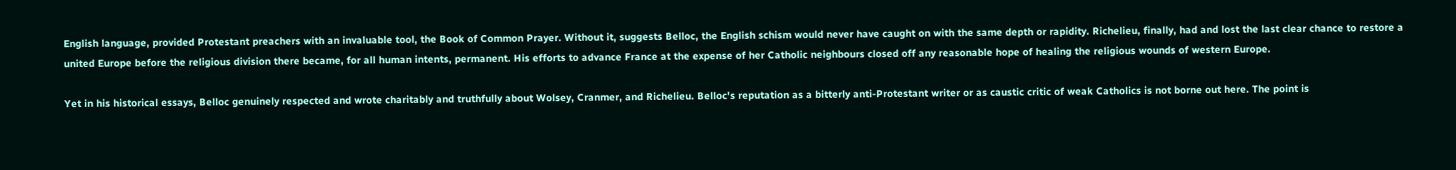English language, provided Protestant preachers with an invaluable tool, the Book of Common Prayer. Without it, suggests Belloc, the English schism would never have caught on with the same depth or rapidity. Richelieu, finally, had and lost the last clear chance to restore a united Europe before the religious division there became, for all human intents, permanent. His efforts to advance France at the expense of her Catholic neighbours closed off any reasonable hope of healing the religious wounds of western Europe.

Yet in his historical essays, Belloc genuinely respected and wrote charitably and truthfully about Wolsey, Cranmer, and Richelieu. Belloc's reputation as a bitterly anti-Protestant writer or as caustic critic of weak Catholics is not borne out here. The point is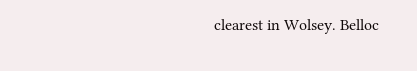clearest in Wolsey. Belloc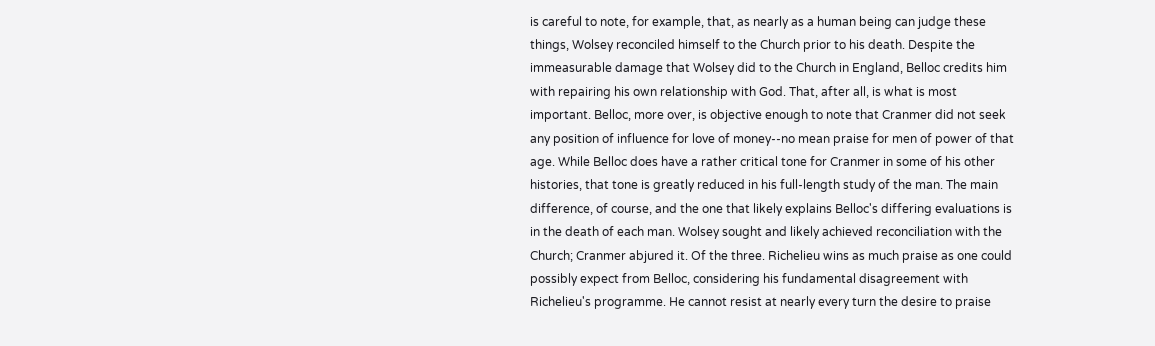is careful to note, for example, that, as nearly as a human being can judge these things, Wolsey reconciled himself to the Church prior to his death. Despite the immeasurable damage that Wolsey did to the Church in England, Belloc credits him with repairing his own relationship with God. That, after all, is what is most important. Belloc, more over, is objective enough to note that Cranmer did not seek any position of influence for love of money--no mean praise for men of power of that age. While Belloc does have a rather critical tone for Cranmer in some of his other histories, that tone is greatly reduced in his full-length study of the man. The main difference, of course, and the one that likely explains Belloc's differing evaluations is in the death of each man. Wolsey sought and likely achieved reconciliation with the Church; Cranmer abjured it. Of the three. Richelieu wins as much praise as one could possibly expect from Belloc, considering his fundamental disagreement with Richelieu's programme. He cannot resist at nearly every turn the desire to praise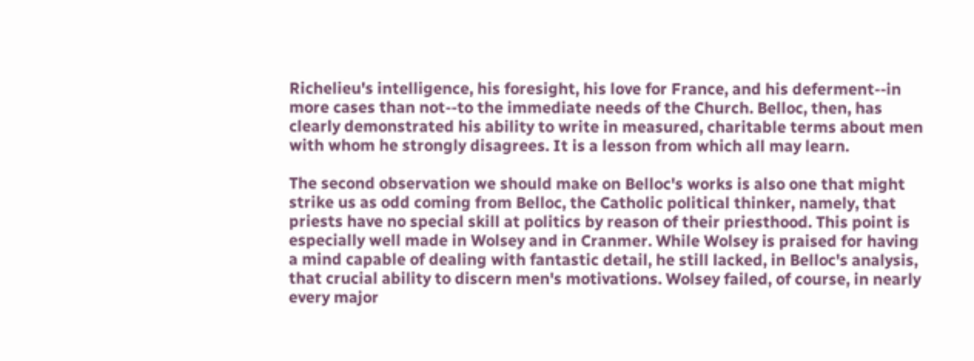Richelieu's intelligence, his foresight, his love for France, and his deferment--in more cases than not--to the immediate needs of the Church. Belloc, then, has clearly demonstrated his ability to write in measured, charitable terms about men with whom he strongly disagrees. It is a lesson from which all may learn.

The second observation we should make on Belloc's works is also one that might strike us as odd coming from Belloc, the Catholic political thinker, namely, that priests have no special skill at politics by reason of their priesthood. This point is especially well made in Wolsey and in Cranmer. While Wolsey is praised for having a mind capable of dealing with fantastic detail, he still lacked, in Belloc's analysis, that crucial ability to discern men's motivations. Wolsey failed, of course, in nearly every major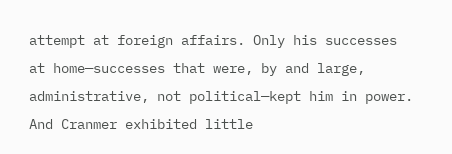attempt at foreign affairs. Only his successes at home—successes that were, by and large, administrative, not political—kept him in power. And Cranmer exhibited little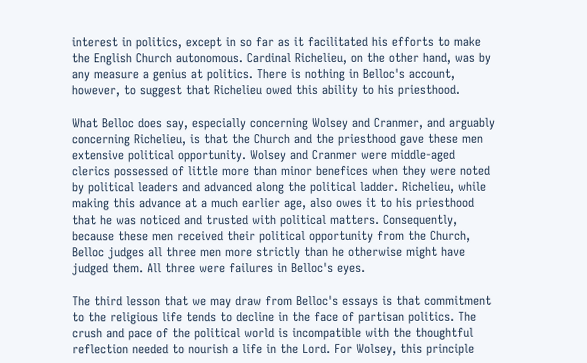interest in politics, except in so far as it facilitated his efforts to make the English Church autonomous. Cardinal Richelieu, on the other hand, was by any measure a genius at politics. There is nothing in Belloc's account, however, to suggest that Richelieu owed this ability to his priesthood.

What Belloc does say, especially concerning Wolsey and Cranmer, and arguably concerning Richelieu, is that the Church and the priesthood gave these men extensive political opportunity. Wolsey and Cranmer were middle-aged clerics possessed of little more than minor benefices when they were noted by political leaders and advanced along the political ladder. Richelieu, while making this advance at a much earlier age, also owes it to his priesthood that he was noticed and trusted with political matters. Consequently, because these men received their political opportunity from the Church, Belloc judges all three men more strictly than he otherwise might have judged them. All three were failures in Belloc's eyes.

The third lesson that we may draw from Belloc's essays is that commitment to the religious life tends to decline in the face of partisan politics. The crush and pace of the political world is incompatible with the thoughtful reflection needed to nourish a life in the Lord. For Wolsey, this principle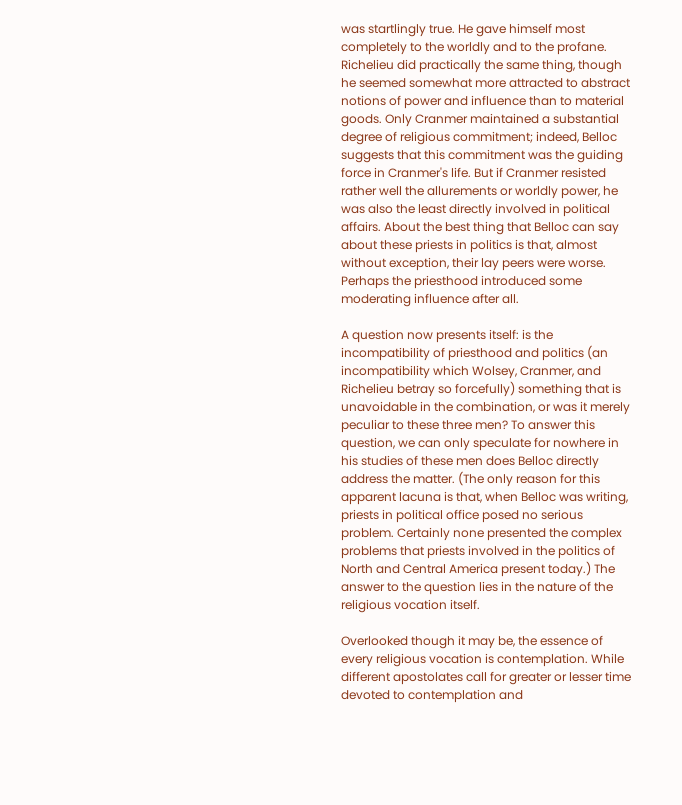was startlingly true. He gave himself most completely to the worldly and to the profane. Richelieu did practically the same thing, though he seemed somewhat more attracted to abstract notions of power and influence than to material goods. Only Cranmer maintained a substantial degree of religious commitment; indeed, Belloc suggests that this commitment was the guiding force in Cranmer's life. But if Cranmer resisted rather well the allurements or worldly power, he was also the least directly involved in political affairs. About the best thing that Belloc can say about these priests in politics is that, almost without exception, their lay peers were worse. Perhaps the priesthood introduced some moderating influence after all.

A question now presents itself: is the incompatibility of priesthood and politics (an incompatibility which Wolsey, Cranmer, and Richelieu betray so forcefully) something that is unavoidable in the combination, or was it merely peculiar to these three men? To answer this question, we can only speculate for nowhere in his studies of these men does Belloc directly address the matter. (The only reason for this apparent lacuna is that, when Belloc was writing, priests in political office posed no serious problem. Certainly none presented the complex problems that priests involved in the politics of North and Central America present today.) The answer to the question lies in the nature of the religious vocation itself.

Overlooked though it may be, the essence of every religious vocation is contemplation. While different apostolates call for greater or lesser time devoted to contemplation and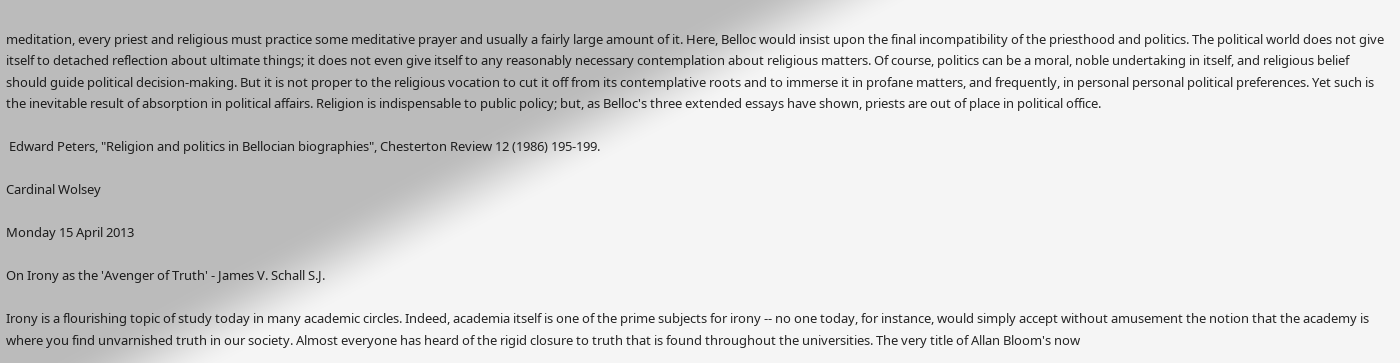meditation, every priest and religious must practice some meditative prayer and usually a fairly large amount of it. Here, Belloc would insist upon the final incompatibility of the priesthood and politics. The political world does not give itself to detached reflection about ultimate things; it does not even give itself to any reasonably necessary contemplation about religious matters. Of course, politics can be a moral, noble undertaking in itself, and religious belief should guide political decision-making. But it is not proper to the religious vocation to cut it off from its contemplative roots and to immerse it in profane matters, and frequently, in personal personal political preferences. Yet such is the inevitable result of absorption in political affairs. Religion is indispensable to public policy; but, as Belloc's three extended essays have shown, priests are out of place in political office.

 Edward Peters, "Religion and politics in Bellocian biographies", Chesterton Review 12 (1986) 195-199.

Cardinal Wolsey

Monday 15 April 2013

On Irony as the 'Avenger of Truth' - James V. Schall S.J.

Irony is a flourishing topic of study today in many academic circles. Indeed, academia itself is one of the prime subjects for irony -- no one today, for instance, would simply accept without amusement the notion that the academy is where you find unvarnished truth in our society. Almost everyone has heard of the rigid closure to truth that is found throughout the universities. The very title of Allan Bloom's now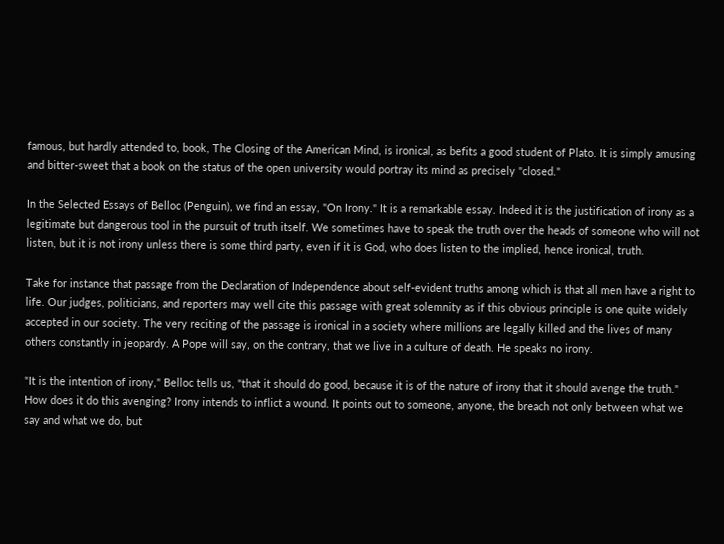famous, but hardly attended to, book, The Closing of the American Mind, is ironical, as befits a good student of Plato. It is simply amusing and bitter-sweet that a book on the status of the open university would portray its mind as precisely "closed."

In the Selected Essays of Belloc (Penguin), we find an essay, "On Irony." It is a remarkable essay. Indeed it is the justification of irony as a legitimate but dangerous tool in the pursuit of truth itself. We sometimes have to speak the truth over the heads of someone who will not listen, but it is not irony unless there is some third party, even if it is God, who does listen to the implied, hence ironical, truth.

Take for instance that passage from the Declaration of Independence about self-evident truths among which is that all men have a right to life. Our judges, politicians, and reporters may well cite this passage with great solemnity as if this obvious principle is one quite widely accepted in our society. The very reciting of the passage is ironical in a society where millions are legally killed and the lives of many others constantly in jeopardy. A Pope will say, on the contrary, that we live in a culture of death. He speaks no irony.

"It is the intention of irony," Belloc tells us, "that it should do good, because it is of the nature of irony that it should avenge the truth." How does it do this avenging? Irony intends to inflict a wound. It points out to someone, anyone, the breach not only between what we say and what we do, but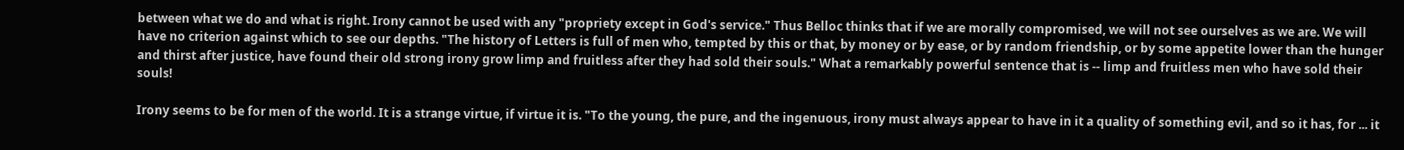between what we do and what is right. Irony cannot be used with any "propriety except in God's service." Thus Belloc thinks that if we are morally compromised, we will not see ourselves as we are. We will have no criterion against which to see our depths. "The history of Letters is full of men who, tempted by this or that, by money or by ease, or by random friendship, or by some appetite lower than the hunger and thirst after justice, have found their old strong irony grow limp and fruitless after they had sold their souls." What a remarkably powerful sentence that is -- limp and fruitless men who have sold their souls!

Irony seems to be for men of the world. It is a strange virtue, if virtue it is. "To the young, the pure, and the ingenuous, irony must always appear to have in it a quality of something evil, and so it has, for ... it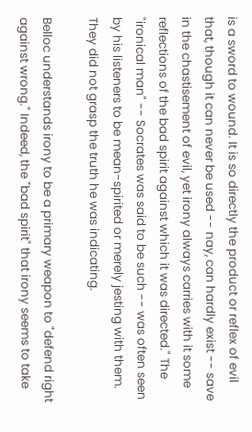is a sword to wound. It is so directly the product or reflex of evil that, though it can never be used -- nay, can hardly exist -- save in the chastisement of evil, yet irony always carries with it some reflections of the bad spirit against which it was directed." The "ironical man" -- Socrates was said to be such -- was often seen by his listeners to be mean-spirited or merely jesting with them. They did not grasp the truth he was indicating.

Belloc understands irony to be a primary weapon to "defend right against wrong." Indeed, the "bad spirit" that irony seems to take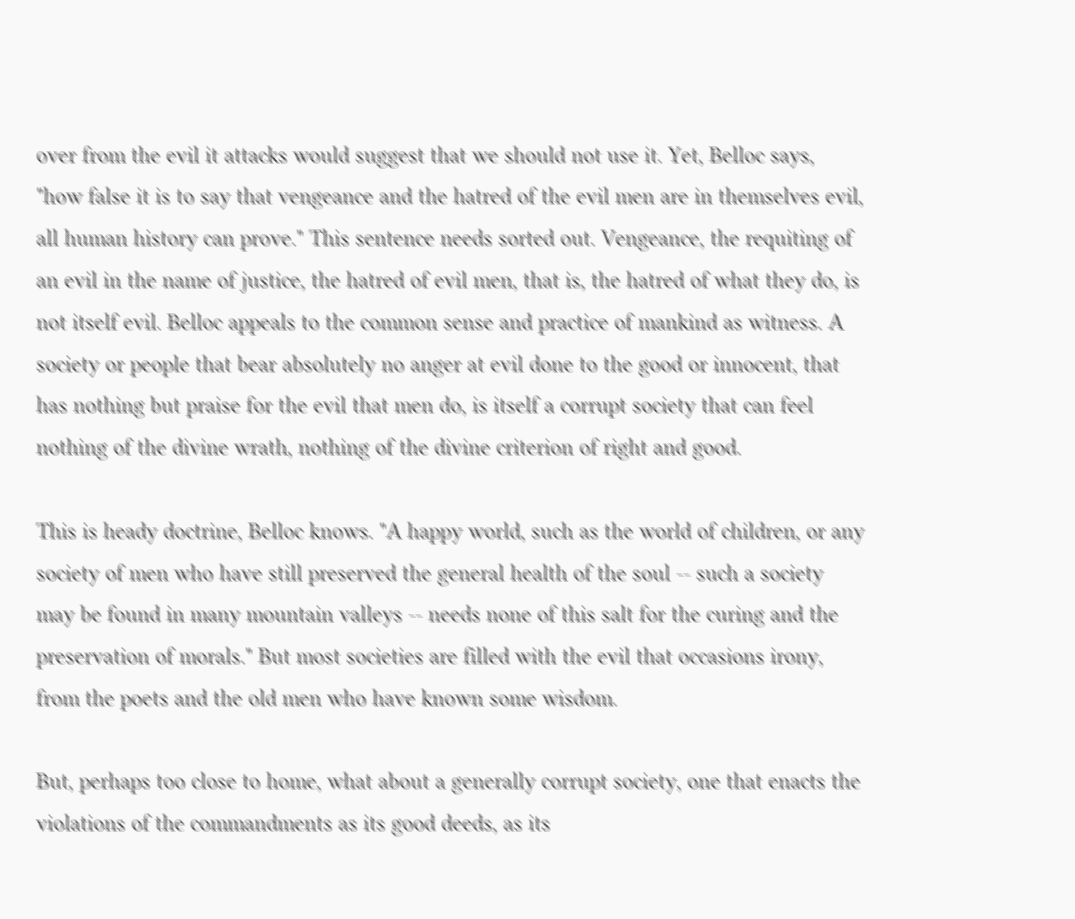over from the evil it attacks would suggest that we should not use it. Yet, Belloc says, "how false it is to say that vengeance and the hatred of the evil men are in themselves evil, all human history can prove." This sentence needs sorted out. Vengeance, the requiting of an evil in the name of justice, the hatred of evil men, that is, the hatred of what they do, is not itself evil. Belloc appeals to the common sense and practice of mankind as witness. A society or people that bear absolutely no anger at evil done to the good or innocent, that has nothing but praise for the evil that men do, is itself a corrupt society that can feel nothing of the divine wrath, nothing of the divine criterion of right and good.

This is heady doctrine, Belloc knows. "A happy world, such as the world of children, or any society of men who have still preserved the general health of the soul -- such a society may be found in many mountain valleys -- needs none of this salt for the curing and the preservation of morals." But most societies are filled with the evil that occasions irony, from the poets and the old men who have known some wisdom.

But, perhaps too close to home, what about a generally corrupt society, one that enacts the violations of the commandments as its good deeds, as its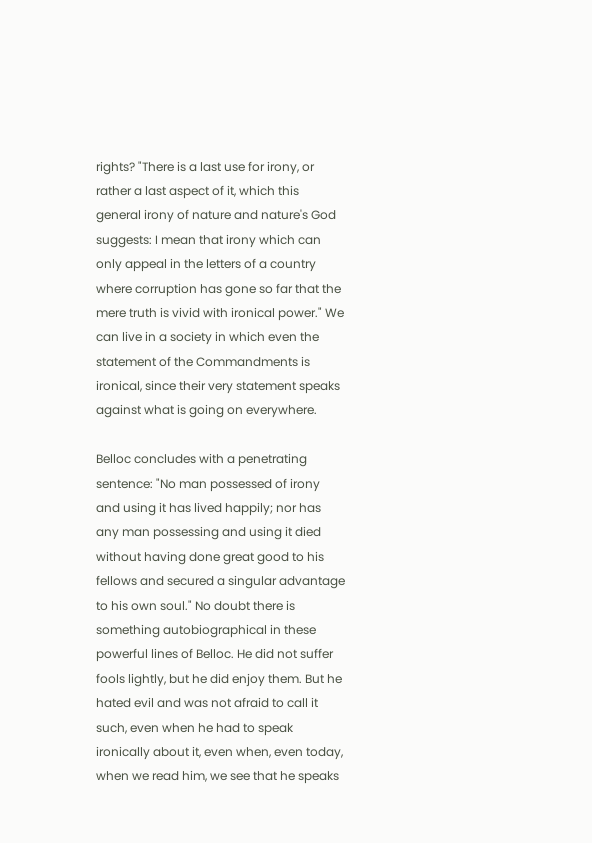rights? "There is a last use for irony, or rather a last aspect of it, which this general irony of nature and nature's God suggests: I mean that irony which can only appeal in the letters of a country where corruption has gone so far that the mere truth is vivid with ironical power." We can live in a society in which even the statement of the Commandments is ironical, since their very statement speaks against what is going on everywhere.

Belloc concludes with a penetrating sentence: "No man possessed of irony and using it has lived happily; nor has any man possessing and using it died without having done great good to his fellows and secured a singular advantage to his own soul." No doubt there is something autobiographical in these powerful lines of Belloc. He did not suffer fools lightly, but he did enjoy them. But he hated evil and was not afraid to call it such, even when he had to speak ironically about it, even when, even today, when we read him, we see that he speaks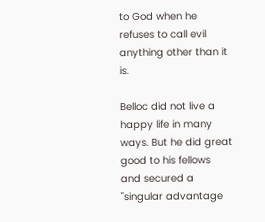to God when he refuses to call evil anything other than it is.

Belloc did not live a happy life in many ways. But he did great good to his fellows and secured a "singular advantage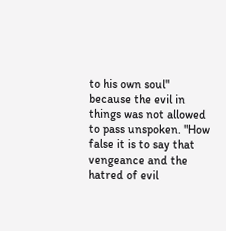to his own soul" because the evil in things was not allowed to pass unspoken. "How false it is to say that vengeance and the hatred of evil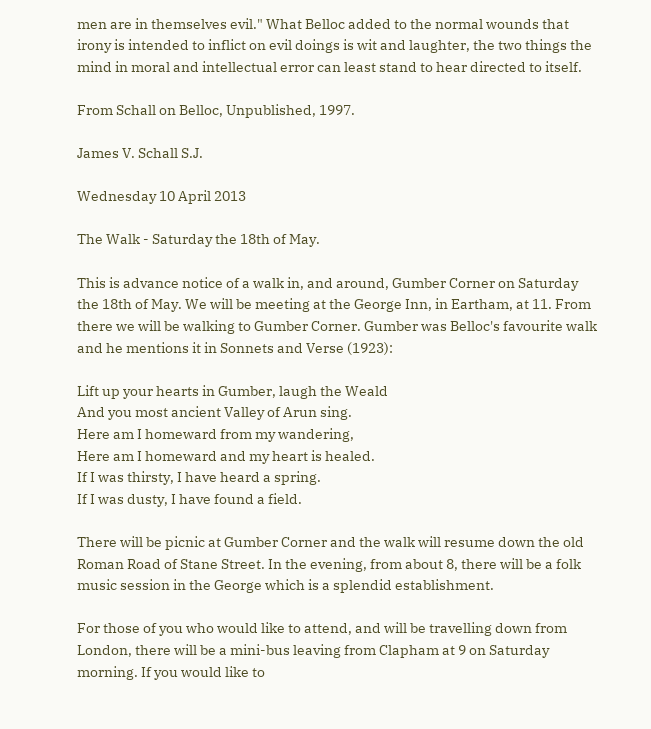men are in themselves evil." What Belloc added to the normal wounds that irony is intended to inflict on evil doings is wit and laughter, the two things the mind in moral and intellectual error can least stand to hear directed to itself.

From Schall on Belloc, Unpublished, 1997.

James V. Schall S.J.

Wednesday 10 April 2013

The Walk - Saturday the 18th of May.

This is advance notice of a walk in, and around, Gumber Corner on Saturday the 18th of May. We will be meeting at the George Inn, in Eartham, at 11. From there we will be walking to Gumber Corner. Gumber was Belloc's favourite walk and he mentions it in Sonnets and Verse (1923):

Lift up your hearts in Gumber, laugh the Weald
And you most ancient Valley of Arun sing.
Here am I homeward from my wandering,
Here am I homeward and my heart is healed.
If I was thirsty, I have heard a spring.
If I was dusty, I have found a field.

There will be picnic at Gumber Corner and the walk will resume down the old Roman Road of Stane Street. In the evening, from about 8, there will be a folk music session in the George which is a splendid establishment.

For those of you who would like to attend, and will be travelling down from London, there will be a mini-bus leaving from Clapham at 9 on Saturday morning. If you would like to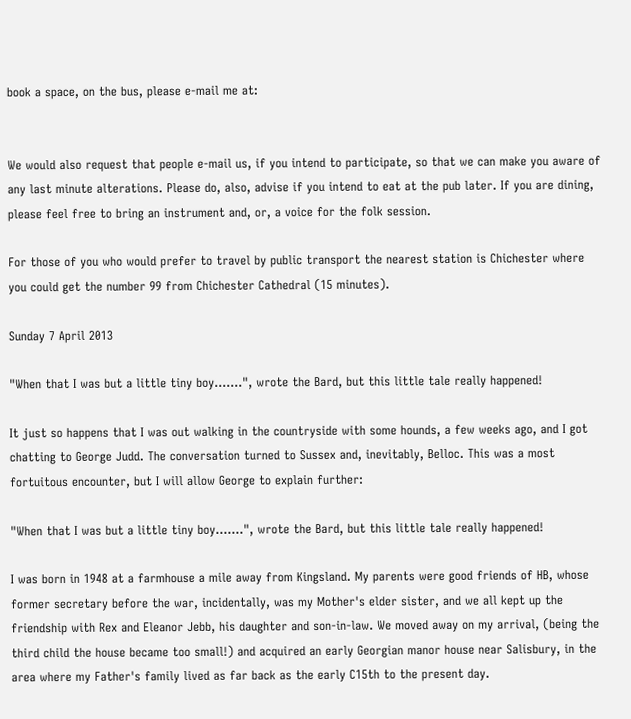book a space, on the bus, please e-mail me at:


We would also request that people e-mail us, if you intend to participate, so that we can make you aware of any last minute alterations. Please do, also, advise if you intend to eat at the pub later. If you are dining, please feel free to bring an instrument and, or, a voice for the folk session.

For those of you who would prefer to travel by public transport the nearest station is Chichester where you could get the number 99 from Chichester Cathedral (15 minutes).

Sunday 7 April 2013

"When that I was but a little tiny boy.......", wrote the Bard, but this little tale really happened!

It just so happens that I was out walking in the countryside with some hounds, a few weeks ago, and I got chatting to George Judd. The conversation turned to Sussex and, inevitably, Belloc. This was a most fortuitous encounter, but I will allow George to explain further:

"When that I was but a little tiny boy.......", wrote the Bard, but this little tale really happened!

I was born in 1948 at a farmhouse a mile away from Kingsland. My parents were good friends of HB, whose former secretary before the war, incidentally, was my Mother's elder sister, and we all kept up the friendship with Rex and Eleanor Jebb, his daughter and son-in-law. We moved away on my arrival, (being the third child the house became too small!) and acquired an early Georgian manor house near Salisbury, in the area where my Father's family lived as far back as the early C15th to the present day.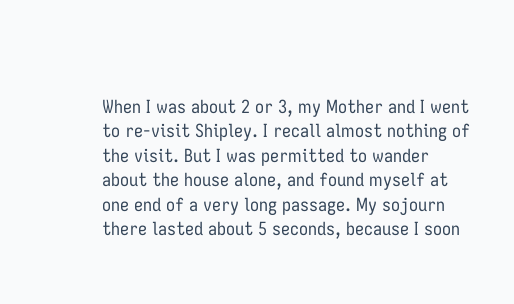When I was about 2 or 3, my Mother and I went to re-visit Shipley. I recall almost nothing of the visit. But I was permitted to wander about the house alone, and found myself at one end of a very long passage. My sojourn there lasted about 5 seconds, because I soon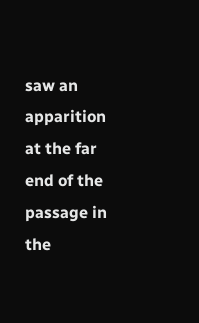saw an apparition at the far end of the passage in the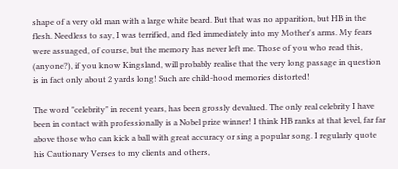shape of a very old man with a large white beard. But that was no apparition, but HB in the flesh. Needless to say, I was terrified, and fled immediately into my Mother's arms. My fears were assuaged, of course, but the memory has never left me. Those of you who read this, (anyone?), if you know Kingsland, will probably realise that the very long passage in question is in fact only about 2 yards long! Such are child-hood memories distorted!

The word "celebrity" in recent years, has been grossly devalued. The only real celebrity I have been in contact with professionally is a Nobel prize winner! I think HB ranks at that level, far far above those who can kick a ball with great accuracy or sing a popular song. I regularly quote his Cautionary Verses to my clients and others,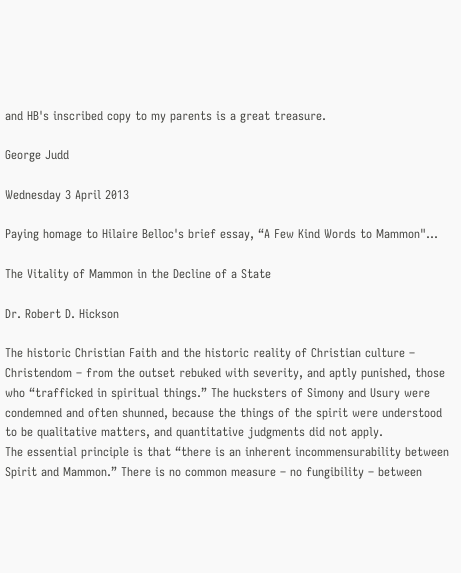and HB's inscribed copy to my parents is a great treasure.

George Judd

Wednesday 3 April 2013

Paying homage to Hilaire Belloc's brief essay, “A Few Kind Words to Mammon"...

The Vitality of Mammon in the Decline of a State

Dr. Robert D. Hickson

The historic Christian Faith and the historic reality of Christian culture – Christendom – from the outset rebuked with severity, and aptly punished, those who “trafficked in spiritual things.” The hucksters of Simony and Usury were condemned and often shunned, because the things of the spirit were understood to be qualitative matters, and quantitative judgments did not apply.
The essential principle is that “there is an inherent incommensurability between Spirit and Mammon.” There is no common measure – no fungibility – between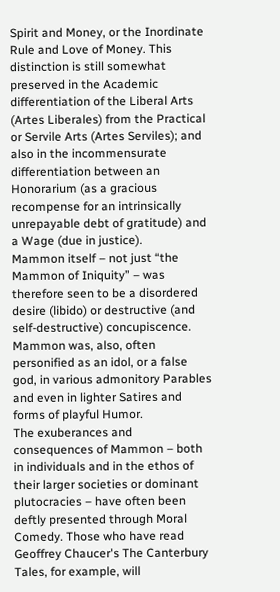Spirit and Money, or the Inordinate Rule and Love of Money. This distinction is still somewhat preserved in the Academic differentiation of the Liberal Arts (Artes Liberales) from the Practical or Servile Arts (Artes Serviles); and also in the incommensurate differentiation between an Honorarium (as a gracious recompense for an intrinsically unrepayable debt of gratitude) and a Wage (due in justice).
Mammon itself – not just “the Mammon of Iniquity” – was therefore seen to be a disordered desire (libido) or destructive (and self-destructive) concupiscence. Mammon was, also, often personified as an idol, or a false god, in various admonitory Parables and even in lighter Satires and forms of playful Humor.
The exuberances and consequences of Mammon – both in individuals and in the ethos of their larger societies or dominant plutocracies – have often been deftly presented through Moral Comedy. Those who have read Geoffrey Chaucer's The Canterbury Tales, for example, will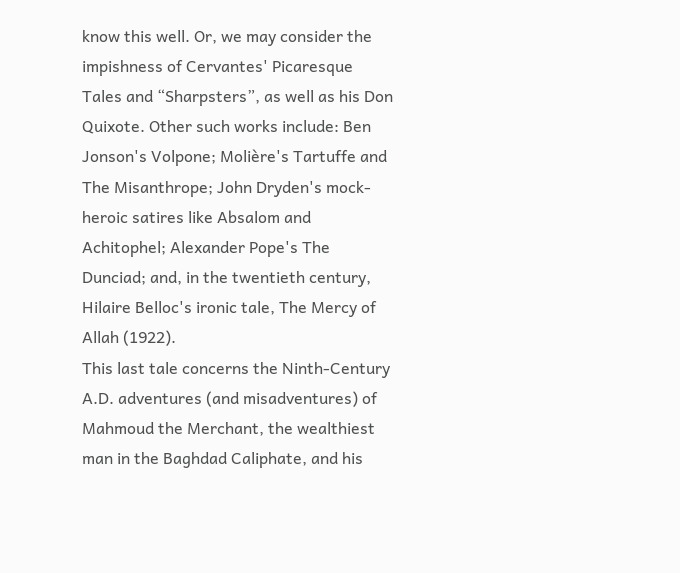know this well. Or, we may consider the impishness of Cervantes' Picaresque Tales and “Sharpsters”, as well as his Don Quixote. Other such works include: Ben Jonson's Volpone; Molière's Tartuffe and The Misanthrope; John Dryden's mock-heroic satires like Absalom and Achitophel; Alexander Pope's The Dunciad; and, in the twentieth century, Hilaire Belloc's ironic tale, The Mercy of Allah (1922).
This last tale concerns the Ninth-Century A.D. adventures (and misadventures) of Mahmoud the Merchant, the wealthiest man in the Baghdad Caliphate, and his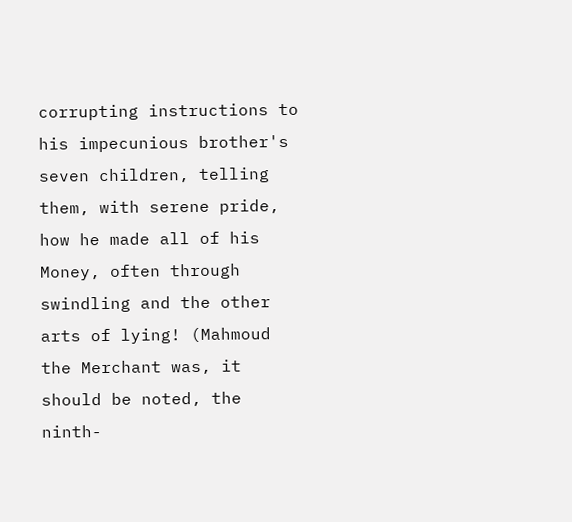corrupting instructions to his impecunious brother's seven children, telling them, with serene pride, how he made all of his Money, often through swindling and the other arts of lying! (Mahmoud the Merchant was, it should be noted, the ninth-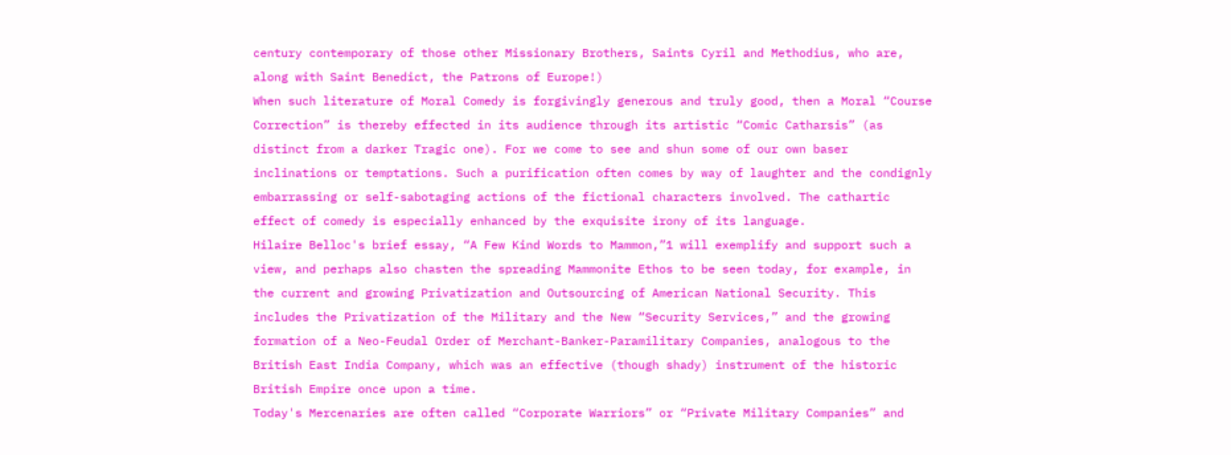century contemporary of those other Missionary Brothers, Saints Cyril and Methodius, who are, along with Saint Benedict, the Patrons of Europe!)
When such literature of Moral Comedy is forgivingly generous and truly good, then a Moral “Course Correction” is thereby effected in its audience through its artistic “Comic Catharsis” (as distinct from a darker Tragic one). For we come to see and shun some of our own baser inclinations or temptations. Such a purification often comes by way of laughter and the condignly embarrassing or self-sabotaging actions of the fictional characters involved. The cathartic effect of comedy is especially enhanced by the exquisite irony of its language.
Hilaire Belloc's brief essay, “A Few Kind Words to Mammon,”1 will exemplify and support such a view, and perhaps also chasten the spreading Mammonite Ethos to be seen today, for example, in the current and growing Privatization and Outsourcing of American National Security. This includes the Privatization of the Military and the New “Security Services,” and the growing formation of a Neo-Feudal Order of Merchant-Banker-Paramilitary Companies, analogous to the British East India Company, which was an effective (though shady) instrument of the historic British Empire once upon a time.
Today's Mercenaries are often called “Corporate Warriors” or “Private Military Companies” and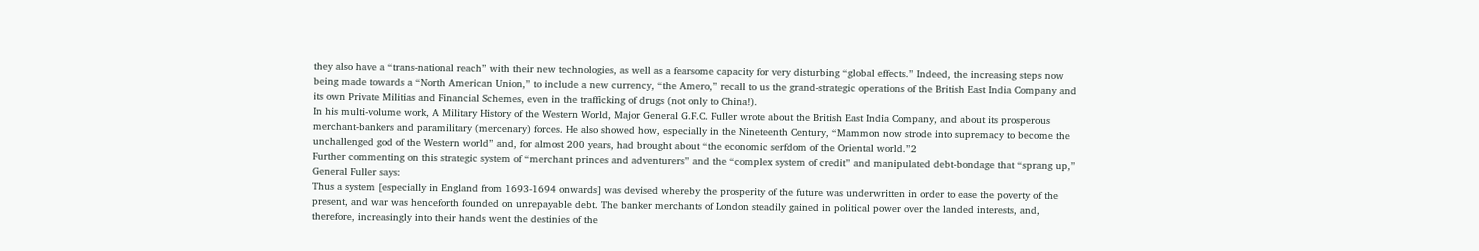they also have a “trans-national reach” with their new technologies, as well as a fearsome capacity for very disturbing “global effects.” Indeed, the increasing steps now being made towards a “North American Union,” to include a new currency, “the Amero,” recall to us the grand-strategic operations of the British East India Company and its own Private Militias and Financial Schemes, even in the trafficking of drugs (not only to China!).
In his multi-volume work, A Military History of the Western World, Major General G.F.C. Fuller wrote about the British East India Company, and about its prosperous merchant-bankers and paramilitary (mercenary) forces. He also showed how, especially in the Nineteenth Century, “Mammon now strode into supremacy to become the unchallenged god of the Western world” and, for almost 200 years, had brought about “the economic serfdom of the Oriental world.”2
Further commenting on this strategic system of “merchant princes and adventurers” and the “complex system of credit” and manipulated debt-bondage that “sprang up,” General Fuller says:
Thus a system [especially in England from 1693-1694 onwards] was devised whereby the prosperity of the future was underwritten in order to ease the poverty of the present, and war was henceforth founded on unrepayable debt. The banker merchants of London steadily gained in political power over the landed interests, and, therefore, increasingly into their hands went the destinies of the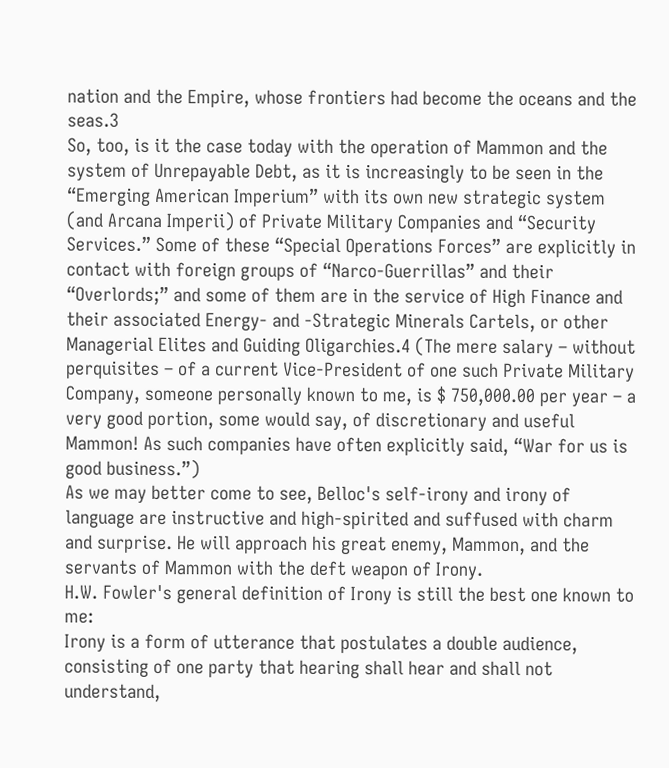nation and the Empire, whose frontiers had become the oceans and the seas.3
So, too, is it the case today with the operation of Mammon and the system of Unrepayable Debt, as it is increasingly to be seen in the “Emerging American Imperium” with its own new strategic system (and Arcana Imperii) of Private Military Companies and “Security Services.” Some of these “Special Operations Forces” are explicitly in contact with foreign groups of “Narco-Guerrillas” and their “Overlords;” and some of them are in the service of High Finance and their associated Energy- and -Strategic Minerals Cartels, or other Managerial Elites and Guiding Oligarchies.4 (The mere salary – without perquisites – of a current Vice-President of one such Private Military Company, someone personally known to me, is $ 750,000.00 per year – a very good portion, some would say, of discretionary and useful Mammon! As such companies have often explicitly said, “War for us is good business.”)
As we may better come to see, Belloc's self-irony and irony of language are instructive and high-spirited and suffused with charm and surprise. He will approach his great enemy, Mammon, and the servants of Mammon with the deft weapon of Irony.
H.W. Fowler's general definition of Irony is still the best one known to me:
Irony is a form of utterance that postulates a double audience, consisting of one party that hearing shall hear and shall not understand,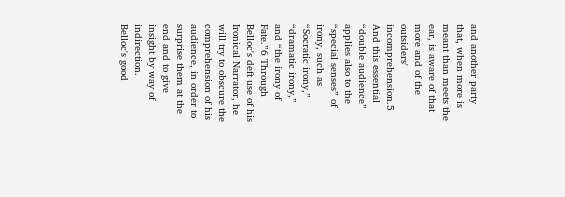and another party that, when more is meant than meets the ear, is aware of that more and of the outsiders' incomprehension.5
And this essential “double audience” applies also to the “special senses” of irony, such as “Socratic irony,” “dramatic irony,” and “the irony of Fate.”6 Through Belloc's deft use of his Ironical Narrator, he will try to obscure the comprehension of his audience, in order to surprise them at the end and to give insight by way of indirection.
Belloc's good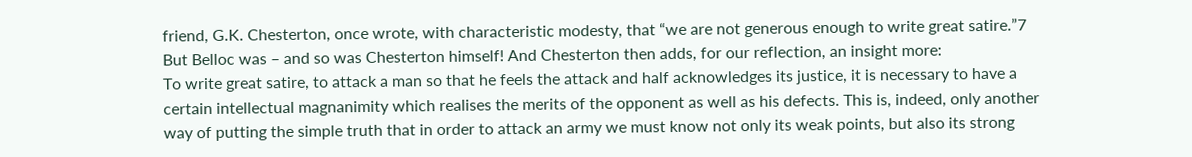friend, G.K. Chesterton, once wrote, with characteristic modesty, that “we are not generous enough to write great satire.”7 But Belloc was – and so was Chesterton himself! And Chesterton then adds, for our reflection, an insight more:
To write great satire, to attack a man so that he feels the attack and half acknowledges its justice, it is necessary to have a certain intellectual magnanimity which realises the merits of the opponent as well as his defects. This is, indeed, only another way of putting the simple truth that in order to attack an army we must know not only its weak points, but also its strong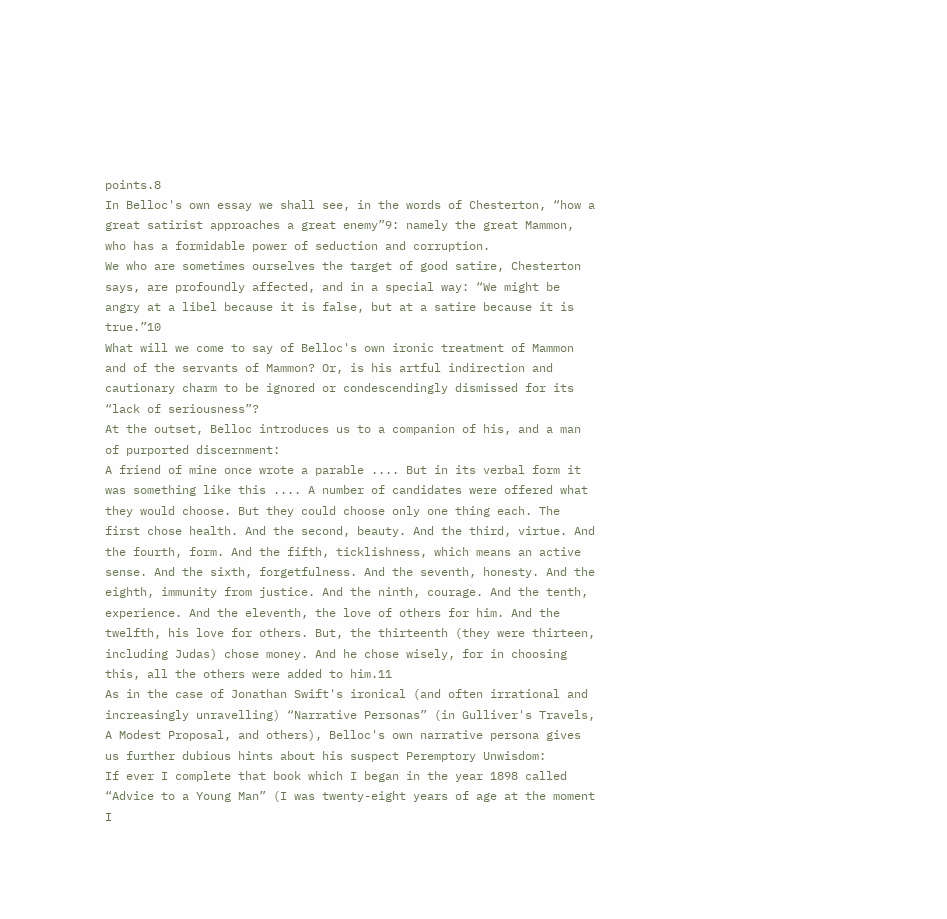points.8
In Belloc's own essay we shall see, in the words of Chesterton, “how a great satirist approaches a great enemy”9: namely the great Mammon, who has a formidable power of seduction and corruption.
We who are sometimes ourselves the target of good satire, Chesterton says, are profoundly affected, and in a special way: “We might be angry at a libel because it is false, but at a satire because it is true.”10
What will we come to say of Belloc's own ironic treatment of Mammon and of the servants of Mammon? Or, is his artful indirection and cautionary charm to be ignored or condescendingly dismissed for its “lack of seriousness”?
At the outset, Belloc introduces us to a companion of his, and a man of purported discernment:
A friend of mine once wrote a parable .... But in its verbal form it was something like this .... A number of candidates were offered what they would choose. But they could choose only one thing each. The first chose health. And the second, beauty. And the third, virtue. And the fourth, form. And the fifth, ticklishness, which means an active sense. And the sixth, forgetfulness. And the seventh, honesty. And the eighth, immunity from justice. And the ninth, courage. And the tenth, experience. And the eleventh, the love of others for him. And the twelfth, his love for others. But, the thirteenth (they were thirteen, including Judas) chose money. And he chose wisely, for in choosing this, all the others were added to him.11
As in the case of Jonathan Swift's ironical (and often irrational and increasingly unravelling) “Narrative Personas” (in Gulliver's Travels, A Modest Proposal, and others), Belloc's own narrative persona gives us further dubious hints about his suspect Peremptory Unwisdom:
If ever I complete that book which I began in the year 1898 called “Advice to a Young Man” (I was twenty-eight years of age at the moment I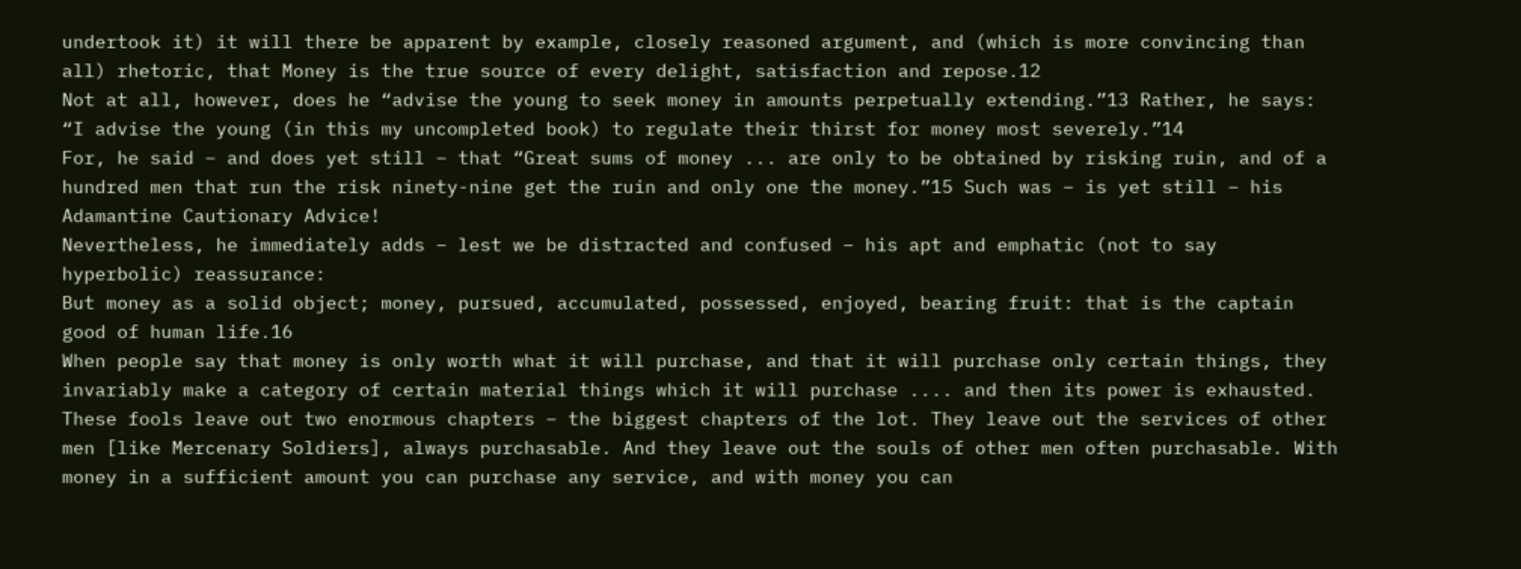undertook it) it will there be apparent by example, closely reasoned argument, and (which is more convincing than all) rhetoric, that Money is the true source of every delight, satisfaction and repose.12
Not at all, however, does he “advise the young to seek money in amounts perpetually extending.”13 Rather, he says: “I advise the young (in this my uncompleted book) to regulate their thirst for money most severely.”14
For, he said – and does yet still – that “Great sums of money ... are only to be obtained by risking ruin, and of a hundred men that run the risk ninety-nine get the ruin and only one the money.”15 Such was – is yet still – his Adamantine Cautionary Advice!
Nevertheless, he immediately adds – lest we be distracted and confused – his apt and emphatic (not to say hyperbolic) reassurance:
But money as a solid object; money, pursued, accumulated, possessed, enjoyed, bearing fruit: that is the captain good of human life.16
When people say that money is only worth what it will purchase, and that it will purchase only certain things, they invariably make a category of certain material things which it will purchase .... and then its power is exhausted. These fools leave out two enormous chapters – the biggest chapters of the lot. They leave out the services of other men [like Mercenary Soldiers], always purchasable. And they leave out the souls of other men often purchasable. With money in a sufficient amount you can purchase any service, and with money you can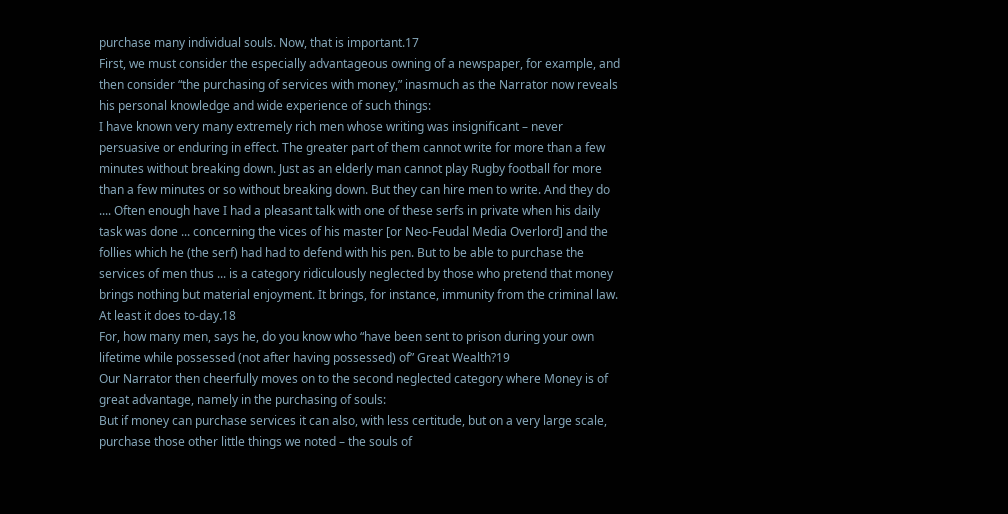purchase many individual souls. Now, that is important.17
First, we must consider the especially advantageous owning of a newspaper, for example, and then consider “the purchasing of services with money,” inasmuch as the Narrator now reveals his personal knowledge and wide experience of such things:
I have known very many extremely rich men whose writing was insignificant – never persuasive or enduring in effect. The greater part of them cannot write for more than a few minutes without breaking down. Just as an elderly man cannot play Rugby football for more than a few minutes or so without breaking down. But they can hire men to write. And they do .... Often enough have I had a pleasant talk with one of these serfs in private when his daily task was done ... concerning the vices of his master [or Neo-Feudal Media Overlord] and the follies which he (the serf) had had to defend with his pen. But to be able to purchase the services of men thus ... is a category ridiculously neglected by those who pretend that money brings nothing but material enjoyment. It brings, for instance, immunity from the criminal law. At least it does to-day.18
For, how many men, says he, do you know who “have been sent to prison during your own lifetime while possessed (not after having possessed) of” Great Wealth?19
Our Narrator then cheerfully moves on to the second neglected category where Money is of great advantage, namely in the purchasing of souls:
But if money can purchase services it can also, with less certitude, but on a very large scale, purchase those other little things we noted – the souls of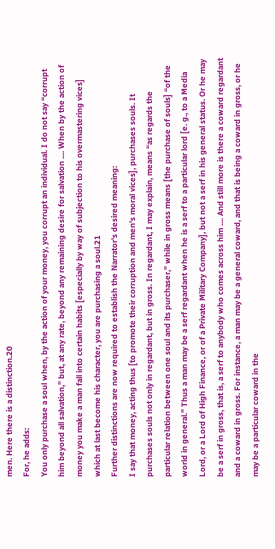men. Here there is a distinction.20
For, he adds:
You only purchase a soul when, by the action of your money, you corrupt an individual. I do not say “corrupt him beyond all salvation,” but, at any rate, beyond any remaining desire for salvation .... When by the action of money you make a man fall into certain habits [especially by way of subjection to his overmastering vices] which at last become his character, you are purchasing a soul.21
Further distinctions are now required to establish the Narrator's desired meaning:
I say that money, acting thus [to promote their corruption and men's moral vices], purchases souls. It purchases souls not only in regardant, but in gross. In regardant, I may explain, means “as regards the particular relation between one soul and its purchaser,” while in gross means [the purchase of souls] “of the world in general.” Thus a man may be a serf regardant when he is a serf to a particular lord [e. g., to a Media Lord, or a Lord of High Finance, or of a Private Military Company], but not a serf in his general status. Or he may be a serf in gross, that is, a serf to anybody who comes across him .... And still more is there a coward regardant and a coward in gross. For instance, a man may be a general coward, and that is being a coward in gross, or he may be a particular coward in the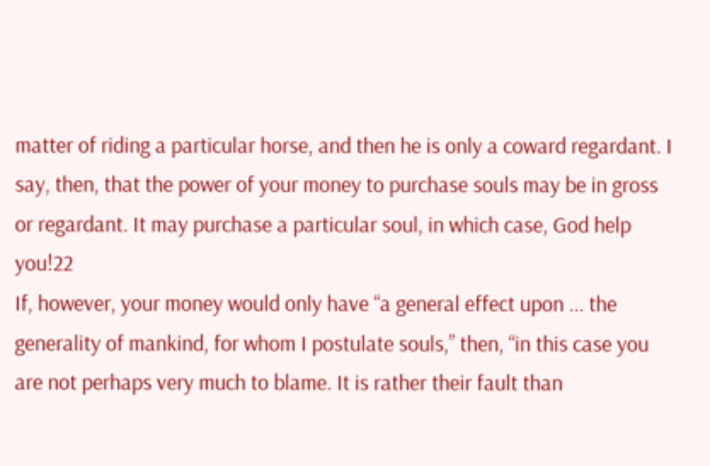matter of riding a particular horse, and then he is only a coward regardant. I say, then, that the power of your money to purchase souls may be in gross or regardant. It may purchase a particular soul, in which case, God help you!22
If, however, your money would only have “a general effect upon ... the generality of mankind, for whom I postulate souls,” then, “in this case you are not perhaps very much to blame. It is rather their fault than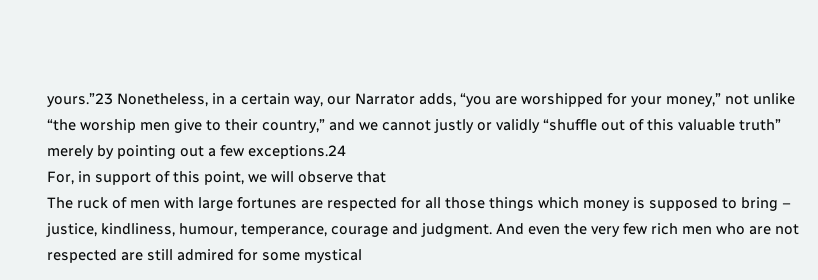yours.”23 Nonetheless, in a certain way, our Narrator adds, “you are worshipped for your money,” not unlike “the worship men give to their country,” and we cannot justly or validly “shuffle out of this valuable truth” merely by pointing out a few exceptions.24
For, in support of this point, we will observe that
The ruck of men with large fortunes are respected for all those things which money is supposed to bring – justice, kindliness, humour, temperance, courage and judgment. And even the very few rich men who are not respected are still admired for some mystical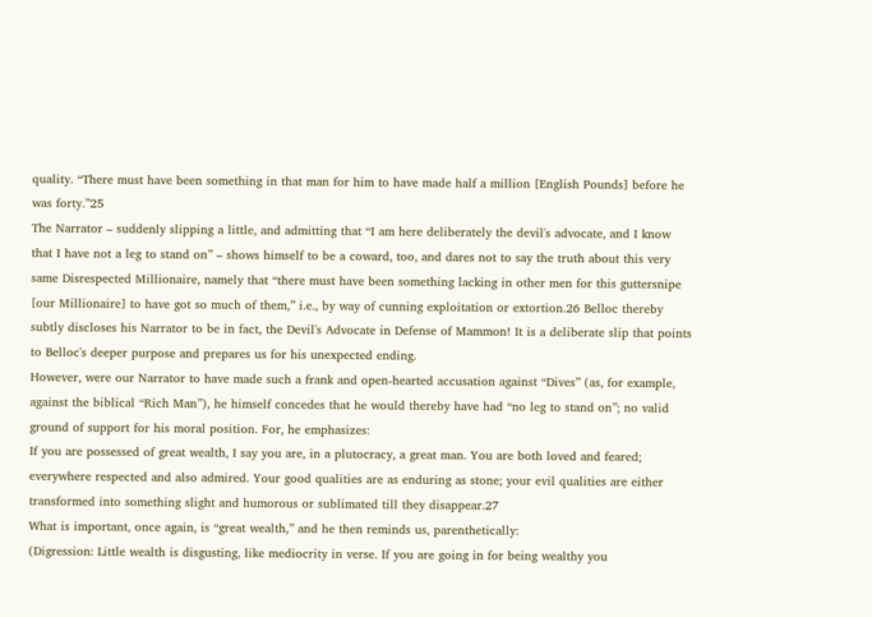quality. “There must have been something in that man for him to have made half a million [English Pounds] before he was forty.”25
The Narrator – suddenly slipping a little, and admitting that “I am here deliberately the devil's advocate, and I know that I have not a leg to stand on” – shows himself to be a coward, too, and dares not to say the truth about this very same Disrespected Millionaire, namely that “there must have been something lacking in other men for this guttersnipe [our Millionaire] to have got so much of them,” i.e., by way of cunning exploitation or extortion.26 Belloc thereby subtly discloses his Narrator to be in fact, the Devil's Advocate in Defense of Mammon! It is a deliberate slip that points to Belloc's deeper purpose and prepares us for his unexpected ending.
However, were our Narrator to have made such a frank and open-hearted accusation against “Dives” (as, for example, against the biblical “Rich Man”), he himself concedes that he would thereby have had “no leg to stand on”; no valid ground of support for his moral position. For, he emphasizes:
If you are possessed of great wealth, I say you are, in a plutocracy, a great man. You are both loved and feared; everywhere respected and also admired. Your good qualities are as enduring as stone; your evil qualities are either transformed into something slight and humorous or sublimated till they disappear.27
What is important, once again, is “great wealth,” and he then reminds us, parenthetically:
(Digression: Little wealth is disgusting, like mediocrity in verse. If you are going in for being wealthy you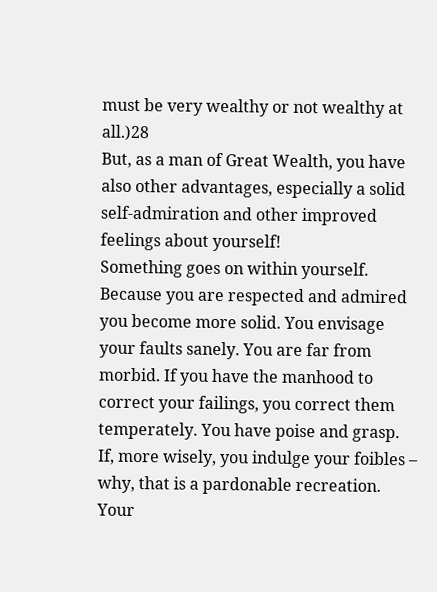must be very wealthy or not wealthy at all.)28
But, as a man of Great Wealth, you have also other advantages, especially a solid self-admiration and other improved feelings about yourself!
Something goes on within yourself. Because you are respected and admired you become more solid. You envisage your faults sanely. You are far from morbid. If you have the manhood to correct your failings, you correct them temperately. You have poise and grasp. If, more wisely, you indulge your foibles – why, that is a pardonable recreation. Your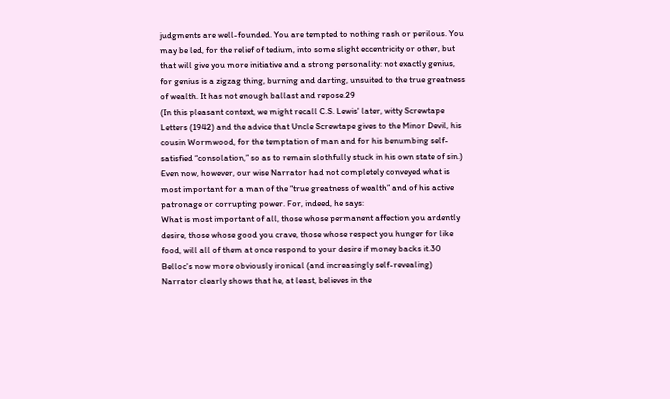judgments are well-founded. You are tempted to nothing rash or perilous. You may be led, for the relief of tedium, into some slight eccentricity or other, but that will give you more initiative and a strong personality: not exactly genius, for genius is a zigzag thing, burning and darting, unsuited to the true greatness of wealth. It has not enough ballast and repose.29
(In this pleasant context, we might recall C.S. Lewis' later, witty Screwtape Letters (1942) and the advice that Uncle Screwtape gives to the Minor Devil, his cousin Wormwood, for the temptation of man and for his benumbing self-satisfied “consolation,” so as to remain slothfully stuck in his own state of sin.)
Even now, however, our wise Narrator had not completely conveyed what is most important for a man of the “true greatness of wealth” and of his active patronage or corrupting power. For, indeed, he says:
What is most important of all, those whose permanent affection you ardently desire, those whose good you crave, those whose respect you hunger for like food, will all of them at once respond to your desire if money backs it.30
Belloc's now more obviously ironical (and increasingly self-revealing) Narrator clearly shows that he, at least, believes in the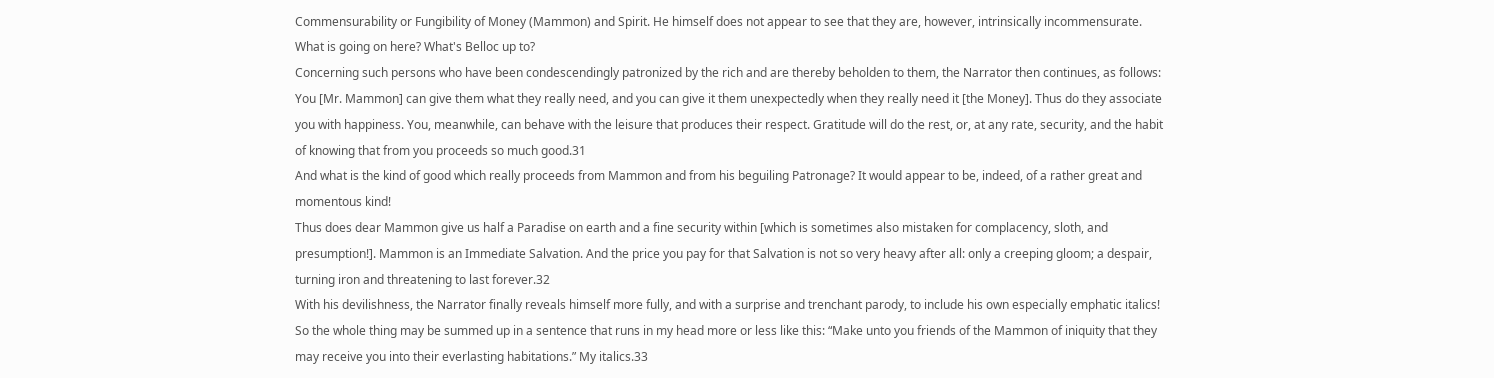Commensurability or Fungibility of Money (Mammon) and Spirit. He himself does not appear to see that they are, however, intrinsically incommensurate.
What is going on here? What's Belloc up to?
Concerning such persons who have been condescendingly patronized by the rich and are thereby beholden to them, the Narrator then continues, as follows:
You [Mr. Mammon] can give them what they really need, and you can give it them unexpectedly when they really need it [the Money]. Thus do they associate you with happiness. You, meanwhile, can behave with the leisure that produces their respect. Gratitude will do the rest, or, at any rate, security, and the habit of knowing that from you proceeds so much good.31
And what is the kind of good which really proceeds from Mammon and from his beguiling Patronage? It would appear to be, indeed, of a rather great and momentous kind!
Thus does dear Mammon give us half a Paradise on earth and a fine security within [which is sometimes also mistaken for complacency, sloth, and presumption!]. Mammon is an Immediate Salvation. And the price you pay for that Salvation is not so very heavy after all: only a creeping gloom; a despair, turning iron and threatening to last forever.32
With his devilishness, the Narrator finally reveals himself more fully, and with a surprise and trenchant parody, to include his own especially emphatic italics!
So the whole thing may be summed up in a sentence that runs in my head more or less like this: “Make unto you friends of the Mammon of iniquity that they may receive you into their everlasting habitations.” My italics.33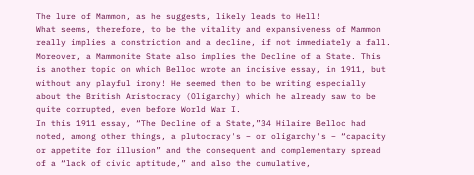The lure of Mammon, as he suggests, likely leads to Hell!
What seems, therefore, to be the vitality and expansiveness of Mammon really implies a constriction and a decline, if not immediately a fall. Moreover, a Mammonite State also implies the Decline of a State. This is another topic on which Belloc wrote an incisive essay, in 1911, but without any playful irony! He seemed then to be writing especially about the British Aristocracy (Oligarchy) which he already saw to be quite corrupted, even before World War I.
In this 1911 essay, “The Decline of a State,”34 Hilaire Belloc had noted, among other things, a plutocracy's – or oligarchy's – “capacity or appetite for illusion” and the consequent and complementary spread of a “lack of civic aptitude,” and also the cumulative,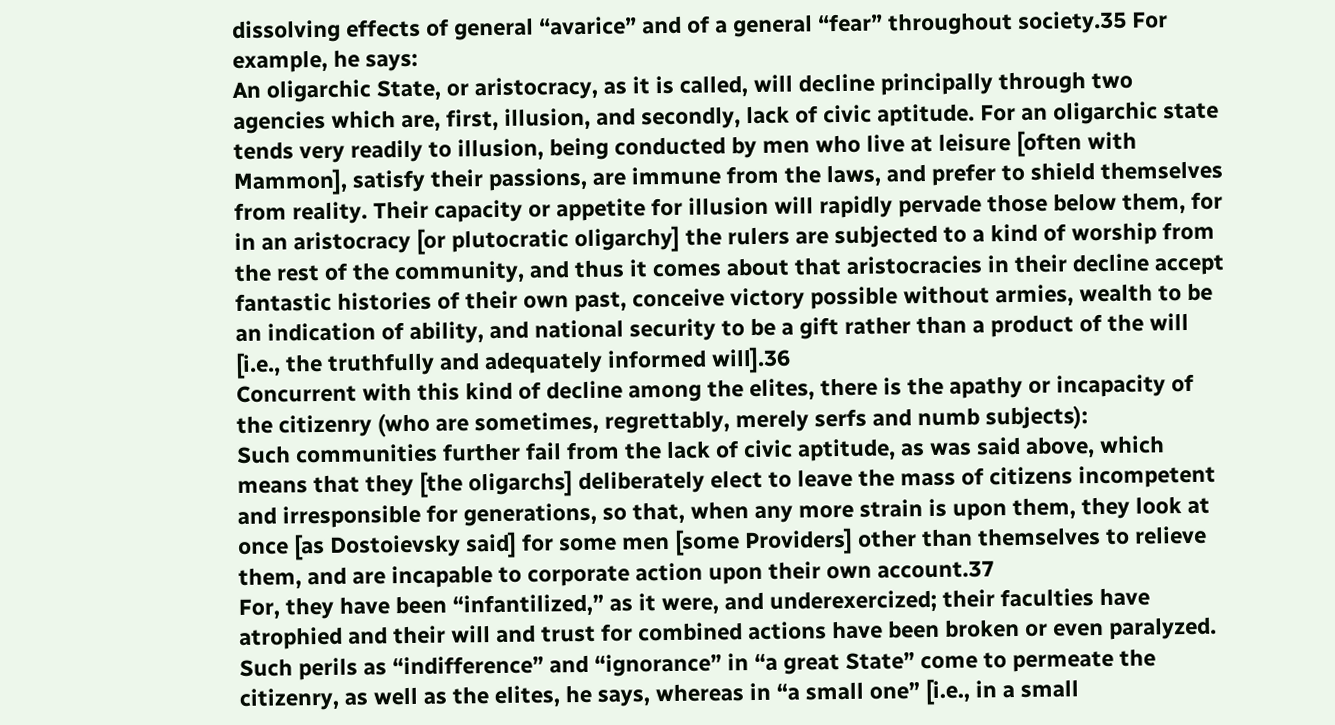dissolving effects of general “avarice” and of a general “fear” throughout society.35 For example, he says:
An oligarchic State, or aristocracy, as it is called, will decline principally through two agencies which are, first, illusion, and secondly, lack of civic aptitude. For an oligarchic state tends very readily to illusion, being conducted by men who live at leisure [often with Mammon], satisfy their passions, are immune from the laws, and prefer to shield themselves from reality. Their capacity or appetite for illusion will rapidly pervade those below them, for in an aristocracy [or plutocratic oligarchy] the rulers are subjected to a kind of worship from the rest of the community, and thus it comes about that aristocracies in their decline accept fantastic histories of their own past, conceive victory possible without armies, wealth to be an indication of ability, and national security to be a gift rather than a product of the will [i.e., the truthfully and adequately informed will].36
Concurrent with this kind of decline among the elites, there is the apathy or incapacity of the citizenry (who are sometimes, regrettably, merely serfs and numb subjects):
Such communities further fail from the lack of civic aptitude, as was said above, which means that they [the oligarchs] deliberately elect to leave the mass of citizens incompetent and irresponsible for generations, so that, when any more strain is upon them, they look at once [as Dostoievsky said] for some men [some Providers] other than themselves to relieve them, and are incapable to corporate action upon their own account.37
For, they have been “infantilized,” as it were, and underexercized; their faculties have atrophied and their will and trust for combined actions have been broken or even paralyzed.
Such perils as “indifference” and “ignorance” in “a great State” come to permeate the citizenry, as well as the elites, he says, whereas in “a small one” [i.e., in a small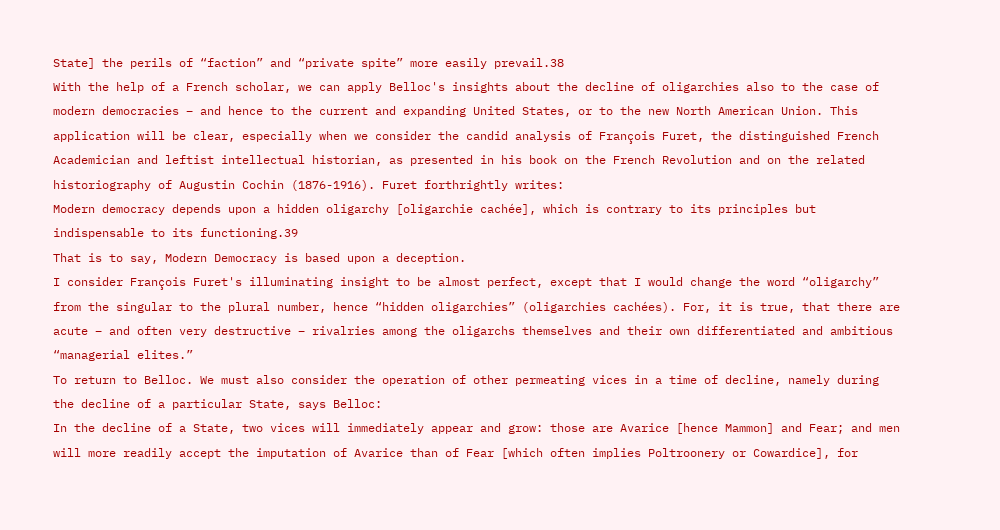State] the perils of “faction” and “private spite” more easily prevail.38
With the help of a French scholar, we can apply Belloc's insights about the decline of oligarchies also to the case of modern democracies – and hence to the current and expanding United States, or to the new North American Union. This application will be clear, especially when we consider the candid analysis of François Furet, the distinguished French Academician and leftist intellectual historian, as presented in his book on the French Revolution and on the related historiography of Augustin Cochin (1876-1916). Furet forthrightly writes:
Modern democracy depends upon a hidden oligarchy [oligarchie cachée], which is contrary to its principles but indispensable to its functioning.39
That is to say, Modern Democracy is based upon a deception.
I consider François Furet's illuminating insight to be almost perfect, except that I would change the word “oligarchy” from the singular to the plural number, hence “hidden oligarchies” (oligarchies cachées). For, it is true, that there are acute – and often very destructive – rivalries among the oligarchs themselves and their own differentiated and ambitious “managerial elites.”
To return to Belloc. We must also consider the operation of other permeating vices in a time of decline, namely during the decline of a particular State, says Belloc:
In the decline of a State, two vices will immediately appear and grow: those are Avarice [hence Mammon] and Fear; and men will more readily accept the imputation of Avarice than of Fear [which often implies Poltroonery or Cowardice], for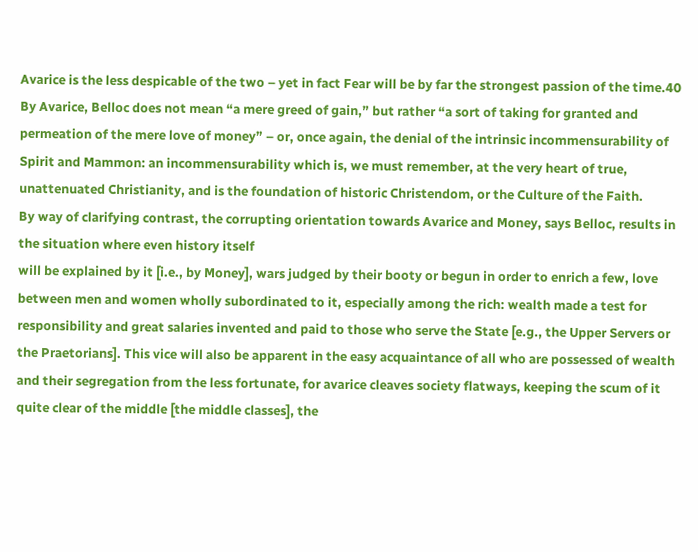Avarice is the less despicable of the two – yet in fact Fear will be by far the strongest passion of the time.40
By Avarice, Belloc does not mean “a mere greed of gain,” but rather “a sort of taking for granted and permeation of the mere love of money” – or, once again, the denial of the intrinsic incommensurability of Spirit and Mammon: an incommensurability which is, we must remember, at the very heart of true, unattenuated Christianity, and is the foundation of historic Christendom, or the Culture of the Faith.
By way of clarifying contrast, the corrupting orientation towards Avarice and Money, says Belloc, results in the situation where even history itself
will be explained by it [i.e., by Money], wars judged by their booty or begun in order to enrich a few, love between men and women wholly subordinated to it, especially among the rich: wealth made a test for responsibility and great salaries invented and paid to those who serve the State [e.g., the Upper Servers or the Praetorians]. This vice will also be apparent in the easy acquaintance of all who are possessed of wealth and their segregation from the less fortunate, for avarice cleaves society flatways, keeping the scum of it quite clear of the middle [the middle classes], the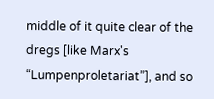middle of it quite clear of the dregs [like Marx's “Lumpenproletariat”], and so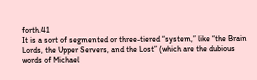forth.41
It is a sort of segmented or three-tiered “system,” like “the Brain Lords, the Upper Servers, and the Lost” (which are the dubious words of Michael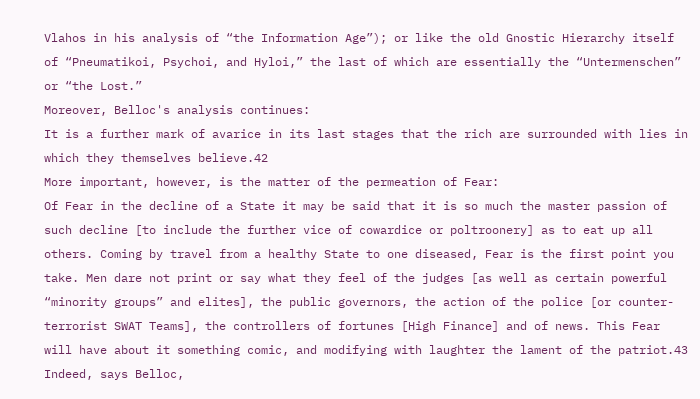Vlahos in his analysis of “the Information Age”); or like the old Gnostic Hierarchy itself of “Pneumatikoi, Psychoi, and Hyloi,” the last of which are essentially the “Untermenschen” or “the Lost.”
Moreover, Belloc's analysis continues:
It is a further mark of avarice in its last stages that the rich are surrounded with lies in which they themselves believe.42
More important, however, is the matter of the permeation of Fear:
Of Fear in the decline of a State it may be said that it is so much the master passion of such decline [to include the further vice of cowardice or poltroonery] as to eat up all others. Coming by travel from a healthy State to one diseased, Fear is the first point you take. Men dare not print or say what they feel of the judges [as well as certain powerful “minority groups” and elites], the public governors, the action of the police [or counter-terrorist SWAT Teams], the controllers of fortunes [High Finance] and of news. This Fear will have about it something comic, and modifying with laughter the lament of the patriot.43
Indeed, says Belloc,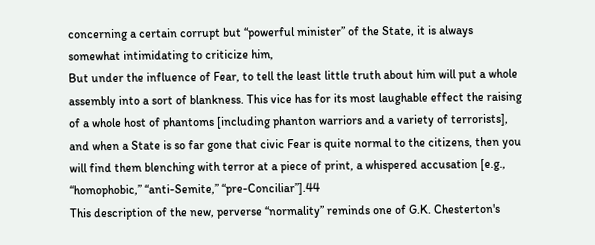concerning a certain corrupt but “powerful minister” of the State, it is always somewhat intimidating to criticize him,
But under the influence of Fear, to tell the least little truth about him will put a whole assembly into a sort of blankness. This vice has for its most laughable effect the raising of a whole host of phantoms [including phanton warriors and a variety of terrorists], and when a State is so far gone that civic Fear is quite normal to the citizens, then you will find them blenching with terror at a piece of print, a whispered accusation [e.g., “homophobic,” “anti-Semite,” “pre-Conciliar”].44
This description of the new, perverse “normality” reminds one of G.K. Chesterton's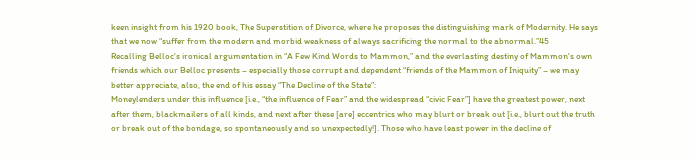keen insight from his 1920 book, The Superstition of Divorce, where he proposes the distinguishing mark of Modernity. He says that we now “suffer from the modern and morbid weakness of always sacrificing the normal to the abnormal.”45
Recalling Belloc's ironical argumentation in “A Few Kind Words to Mammon,” and the everlasting destiny of Mammon's own friends which our Belloc presents – especially those corrupt and dependent “friends of the Mammon of Iniquity” – we may better appreciate, also, the end of his essay “The Decline of the State”:
Moneylenders under this influence [i.e., “the influence of Fear” and the widespread “civic Fear”] have the greatest power, next after them, blackmailers of all kinds, and next after these [are] eccentrics who may blurt or break out [i.e., blurt out the truth or break out of the bondage, so spontaneously and so unexpectedly!]. Those who have least power in the decline of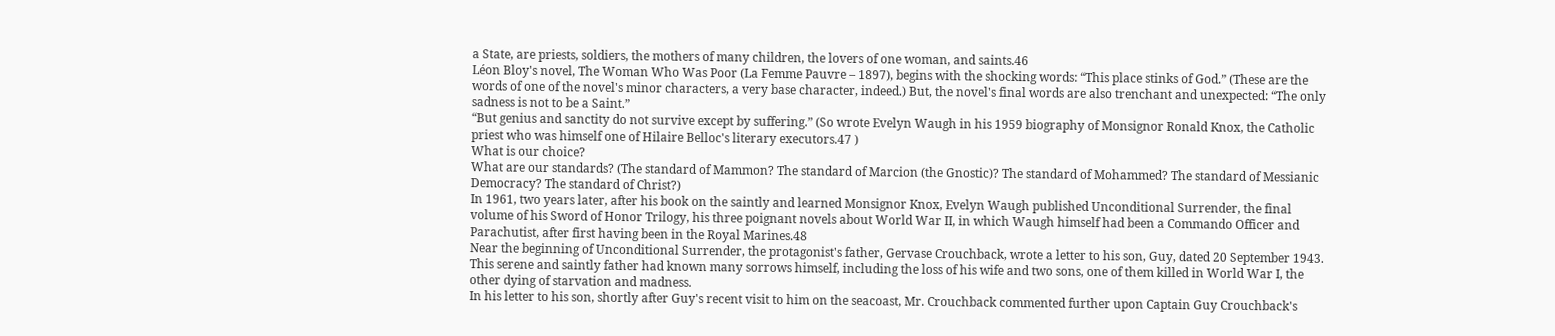a State, are priests, soldiers, the mothers of many children, the lovers of one woman, and saints.46
Léon Bloy's novel, The Woman Who Was Poor (La Femme Pauvre – 1897), begins with the shocking words: “This place stinks of God.” (These are the words of one of the novel's minor characters, a very base character, indeed.) But, the novel's final words are also trenchant and unexpected: “The only sadness is not to be a Saint.”
“But genius and sanctity do not survive except by suffering.” (So wrote Evelyn Waugh in his 1959 biography of Monsignor Ronald Knox, the Catholic priest who was himself one of Hilaire Belloc's literary executors.47 )
What is our choice?
What are our standards? (The standard of Mammon? The standard of Marcion (the Gnostic)? The standard of Mohammed? The standard of Messianic Democracy? The standard of Christ?)
In 1961, two years later, after his book on the saintly and learned Monsignor Knox, Evelyn Waugh published Unconditional Surrender, the final volume of his Sword of Honor Trilogy, his three poignant novels about World War II, in which Waugh himself had been a Commando Officer and Parachutist, after first having been in the Royal Marines.48
Near the beginning of Unconditional Surrender, the protagonist's father, Gervase Crouchback, wrote a letter to his son, Guy, dated 20 September 1943. This serene and saintly father had known many sorrows himself, including the loss of his wife and two sons, one of them killed in World War I, the other dying of starvation and madness.
In his letter to his son, shortly after Guy's recent visit to him on the seacoast, Mr. Crouchback commented further upon Captain Guy Crouchback's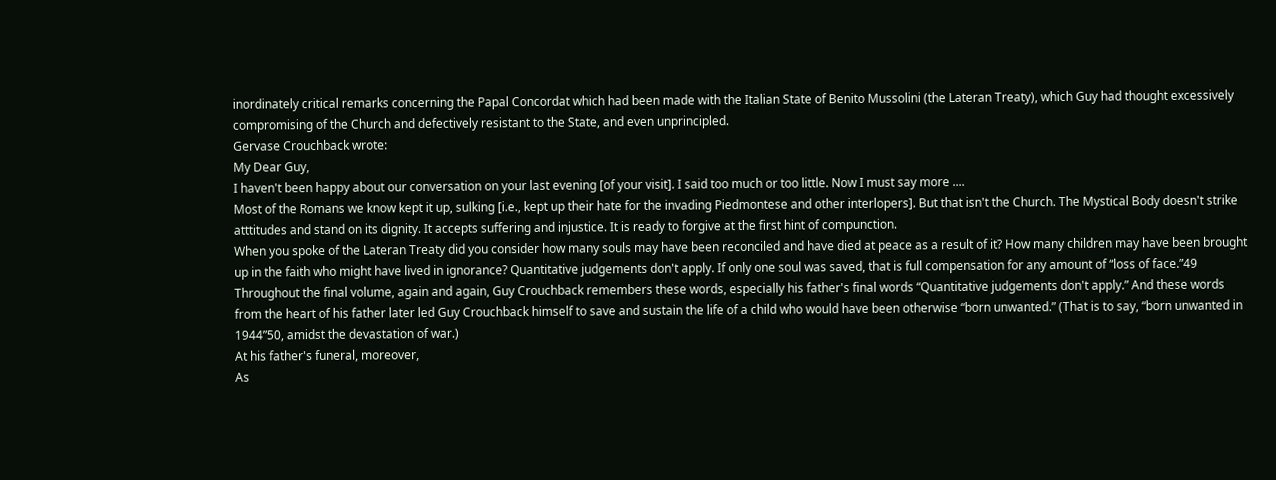inordinately critical remarks concerning the Papal Concordat which had been made with the Italian State of Benito Mussolini (the Lateran Treaty), which Guy had thought excessively compromising of the Church and defectively resistant to the State, and even unprincipled.
Gervase Crouchback wrote:
My Dear Guy,
I haven't been happy about our conversation on your last evening [of your visit]. I said too much or too little. Now I must say more ....
Most of the Romans we know kept it up, sulking [i.e., kept up their hate for the invading Piedmontese and other interlopers]. But that isn't the Church. The Mystical Body doesn't strike atttitudes and stand on its dignity. It accepts suffering and injustice. It is ready to forgive at the first hint of compunction.
When you spoke of the Lateran Treaty did you consider how many souls may have been reconciled and have died at peace as a result of it? How many children may have been brought up in the faith who might have lived in ignorance? Quantitative judgements don't apply. If only one soul was saved, that is full compensation for any amount of “loss of face.”49
Throughout the final volume, again and again, Guy Crouchback remembers these words, especially his father's final words “Quantitative judgements don't apply.” And these words from the heart of his father later led Guy Crouchback himself to save and sustain the life of a child who would have been otherwise “born unwanted.” (That is to say, “born unwanted in 1944”50, amidst the devastation of war.)
At his father's funeral, moreover,
As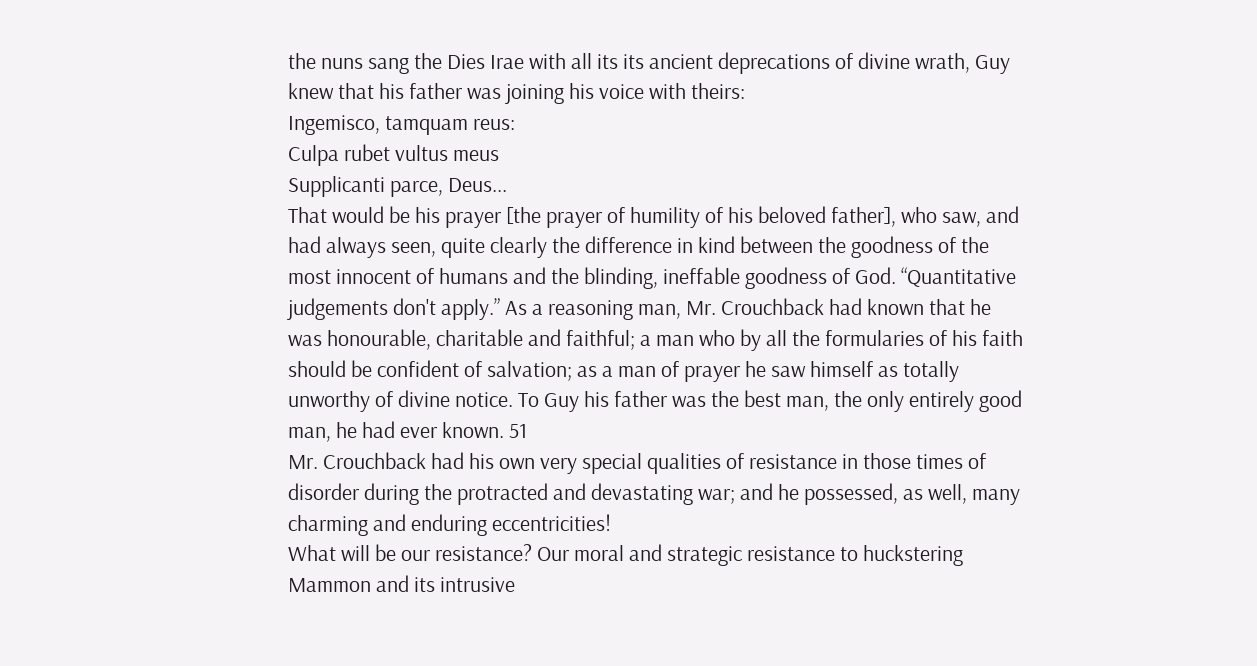the nuns sang the Dies Irae with all its its ancient deprecations of divine wrath, Guy knew that his father was joining his voice with theirs:
Ingemisco, tamquam reus:
Culpa rubet vultus meus
Supplicanti parce, Deus...
That would be his prayer [the prayer of humility of his beloved father], who saw, and had always seen, quite clearly the difference in kind between the goodness of the most innocent of humans and the blinding, ineffable goodness of God. “Quantitative judgements don't apply.” As a reasoning man, Mr. Crouchback had known that he was honourable, charitable and faithful; a man who by all the formularies of his faith should be confident of salvation; as a man of prayer he saw himself as totally unworthy of divine notice. To Guy his father was the best man, the only entirely good man, he had ever known. 51
Mr. Crouchback had his own very special qualities of resistance in those times of disorder during the protracted and devastating war; and he possessed, as well, many charming and enduring eccentricities!
What will be our resistance? Our moral and strategic resistance to huckstering Mammon and its intrusive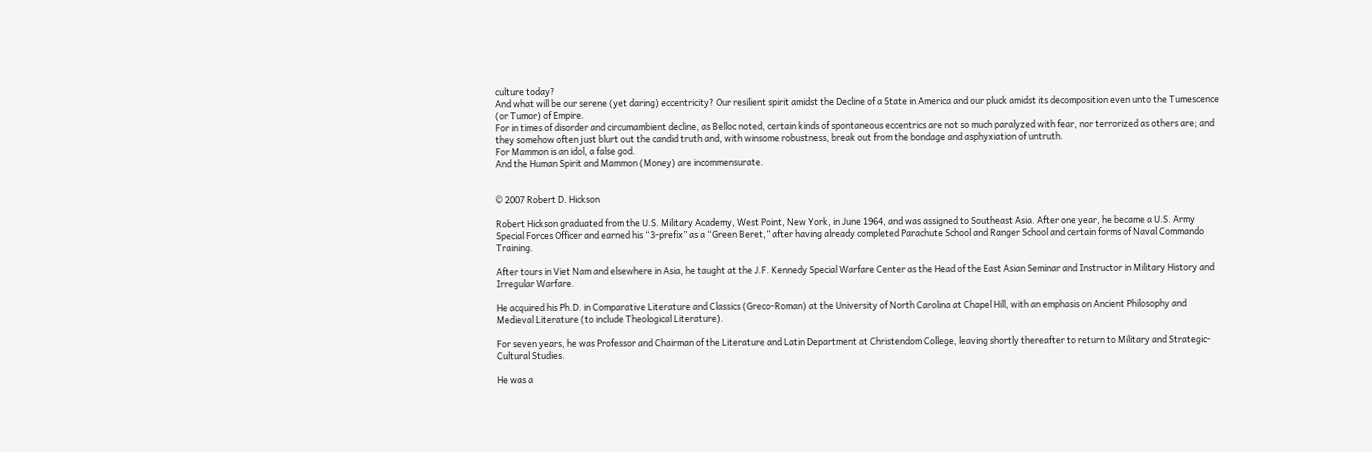culture today?
And what will be our serene (yet daring) eccentricity? Our resilient spirit amidst the Decline of a State in America and our pluck amidst its decomposition even unto the Tumescence (or Tumor) of Empire.
For in times of disorder and circumambient decline, as Belloc noted, certain kinds of spontaneous eccentrics are not so much paralyzed with fear, nor terrorized as others are; and they somehow often just blurt out the candid truth and, with winsome robustness, break out from the bondage and asphyxiation of untruth.
For Mammon is an idol, a false god.
And the Human Spirit and Mammon (Money) are incommensurate.


© 2007 Robert D. Hickson

Robert Hickson graduated from the U.S. Military Academy, West Point, New York, in June 1964, and was assigned to Southeast Asia. After one year, he became a U.S. Army Special Forces Officer and earned his “3-prefix” as a “Green Beret,” after having already completed Parachute School and Ranger School and certain forms of Naval Commando Training.

After tours in Viet Nam and elsewhere in Asia, he taught at the J.F. Kennedy Special Warfare Center as the Head of the East Asian Seminar and Instructor in Military History and Irregular Warfare.

He acquired his Ph.D. in Comparative Literature and Classics (Greco-Roman) at the University of North Carolina at Chapel Hill, with an emphasis on Ancient Philosophy and Medieval Literature (to include Theological Literature).

For seven years, he was Professor and Chairman of the Literature and Latin Department at Christendom College, leaving shortly thereafter to return to Military and Strategic-Cultural Studies.

He was a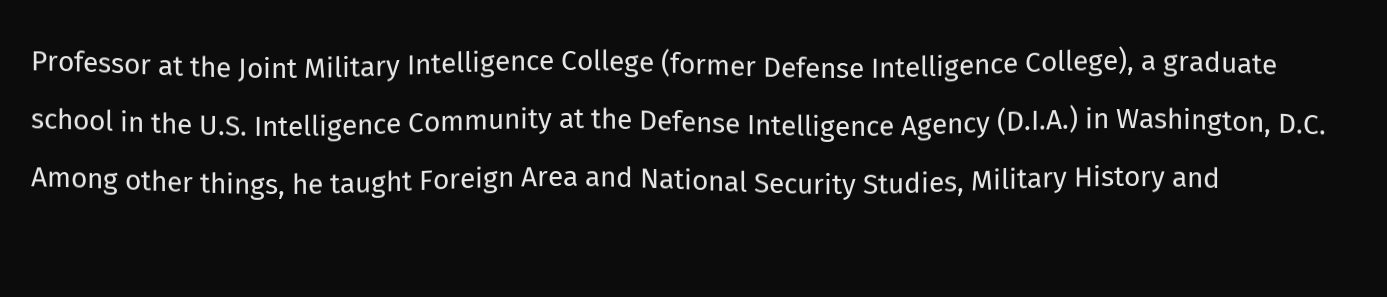Professor at the Joint Military Intelligence College (former Defense Intelligence College), a graduate school in the U.S. Intelligence Community at the Defense Intelligence Agency (D.I.A.) in Washington, D.C. Among other things, he taught Foreign Area and National Security Studies, Military History and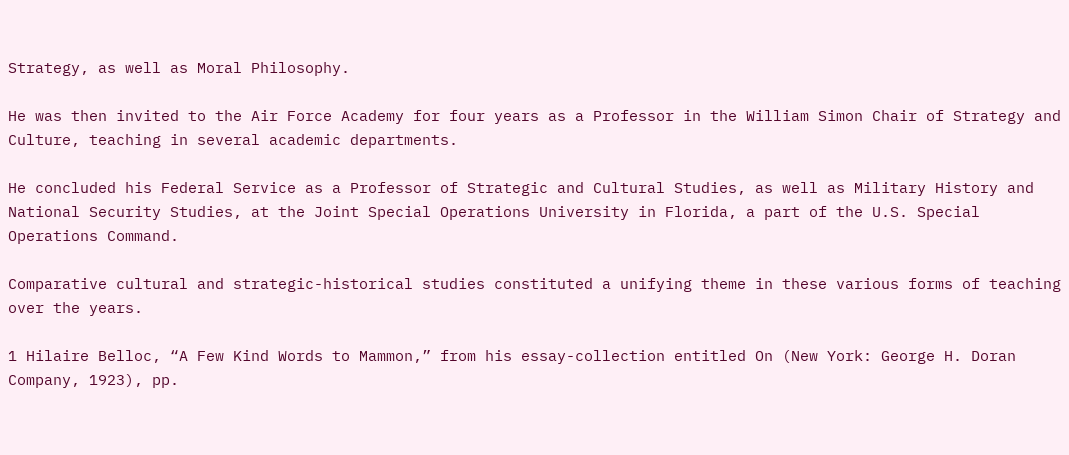Strategy, as well as Moral Philosophy.

He was then invited to the Air Force Academy for four years as a Professor in the William Simon Chair of Strategy and Culture, teaching in several academic departments.

He concluded his Federal Service as a Professor of Strategic and Cultural Studies, as well as Military History and National Security Studies, at the Joint Special Operations University in Florida, a part of the U.S. Special Operations Command.

Comparative cultural and strategic-historical studies constituted a unifying theme in these various forms of teaching over the years.

1 Hilaire Belloc, “A Few Kind Words to Mammon,” from his essay-collection entitled On (New York: George H. Doran Company, 1923), pp.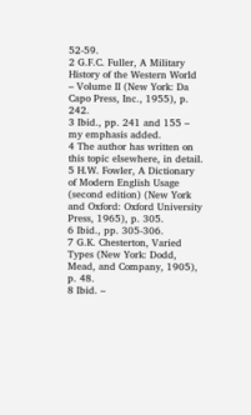52-59.
2 G.F.C. Fuller, A Military History of the Western World – Volume II (New York: Da Capo Press, Inc., 1955), p. 242.
3 Ibid., pp. 241 and 155 – my emphasis added.
4 The author has written on this topic elsewhere, in detail.
5 H.W. Fowler, A Dictionary of Modern English Usage (second edition) (New York and Oxford: Oxford University Press, 1965), p. 305.
6 Ibid., pp. 305-306.
7 G.K. Chesterton, Varied Types (New York: Dodd, Mead, and Company, 1905), p. 48.
8 Ibid. –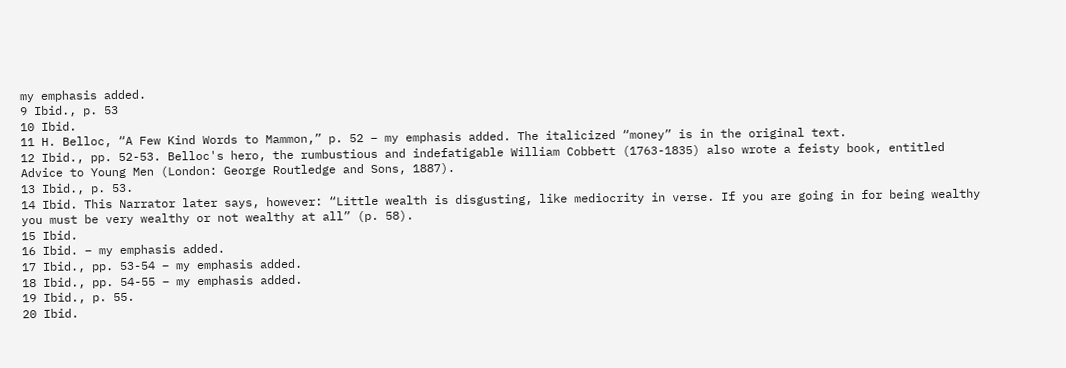my emphasis added.
9 Ibid., p. 53
10 Ibid.
11 H. Belloc, “A Few Kind Words to Mammon,” p. 52 – my emphasis added. The italicized “money” is in the original text.
12 Ibid., pp. 52-53. Belloc's hero, the rumbustious and indefatigable William Cobbett (1763-1835) also wrote a feisty book, entitled Advice to Young Men (London: George Routledge and Sons, 1887).
13 Ibid., p. 53.
14 Ibid. This Narrator later says, however: “Little wealth is disgusting, like mediocrity in verse. If you are going in for being wealthy you must be very wealthy or not wealthy at all” (p. 58).
15 Ibid.
16 Ibid. – my emphasis added.
17 Ibid., pp. 53-54 – my emphasis added.
18 Ibid., pp. 54-55 – my emphasis added.
19 Ibid., p. 55.
20 Ibid.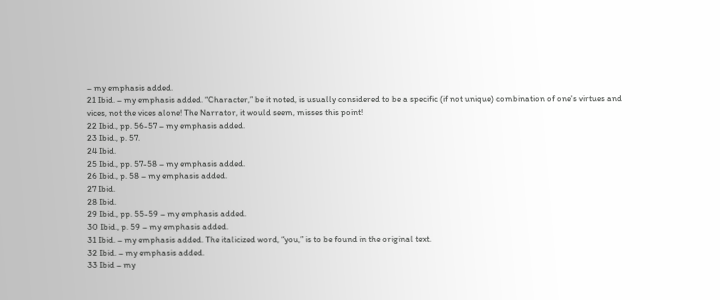– my emphasis added.
21 Ibid. – my emphasis added. “Character,” be it noted, is usually considered to be a specific (if not unique) combination of one's virtues and vices, not the vices alone! The Narrator, it would seem, misses this point!
22 Ibid., pp. 56-57 – my emphasis added.
23 Ibid., p. 57.
24 Ibid.
25 Ibid., pp. 57-58 – my emphasis added.
26 Ibid., p. 58 – my emphasis added.
27 Ibid.
28 Ibid.
29 Ibid., pp. 55-59 – my emphasis added.
30 Ibid., p. 59 – my emphasis added.
31 Ibid. – my emphasis added. The italicized word, “you,” is to be found in the original text.
32 Ibid. – my emphasis added.
33 Ibid – my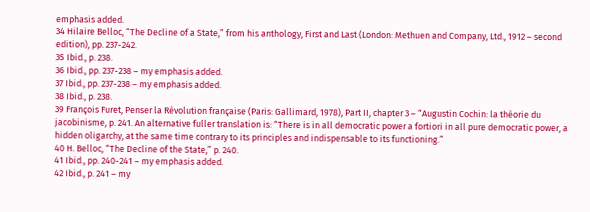emphasis added.
34 Hilaire Belloc, “The Decline of a State,” from his anthology, First and Last (London: Methuen and Company, Ltd., 1912 – second edition), pp. 237-242.
35 Ibid., p. 238.
36 Ibid., pp. 237-238 – my emphasis added.
37 Ibid., pp. 237-238 – my emphasis added.
38 Ibid., p. 238.
39 François Furet, Penser la Révolution française (Paris: Gallimard, 1978), Part II, chapter 3 – “Augustin Cochin: la théorie du jacobinisme, p. 241. An alternative fuller translation is: “There is in all democratic power a fortiori in all pure democratic power, a hidden oligarchy, at the same time contrary to its principles and indispensable to its functioning.”
40 H. Belloc, “The Decline of the State,” p. 240.
41 Ibid., pp. 240-241 – my emphasis added.
42 Ibid., p. 241 – my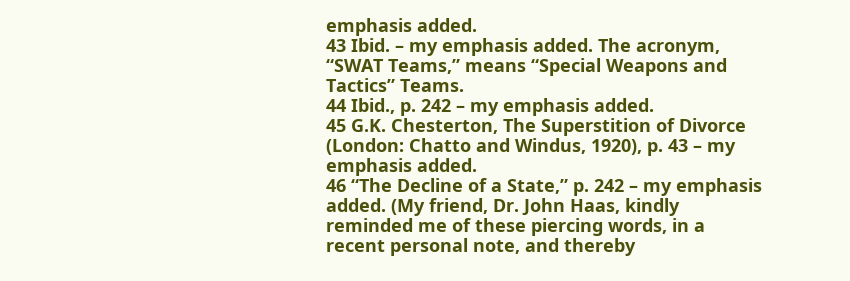emphasis added.
43 Ibid. – my emphasis added. The acronym, “SWAT Teams,” means “Special Weapons and Tactics” Teams.
44 Ibid., p. 242 – my emphasis added.
45 G.K. Chesterton, The Superstition of Divorce (London: Chatto and Windus, 1920), p. 43 – my emphasis added.
46 “The Decline of a State,” p. 242 – my emphasis added. (My friend, Dr. John Haas, kindly reminded me of these piercing words, in a recent personal note, and thereby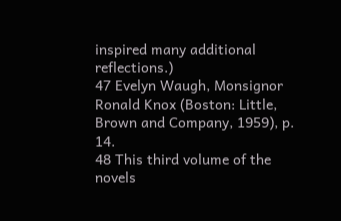inspired many additional reflections.)
47 Evelyn Waugh, Monsignor Ronald Knox (Boston: Little, Brown and Company, 1959), p. 14.
48 This third volume of the novels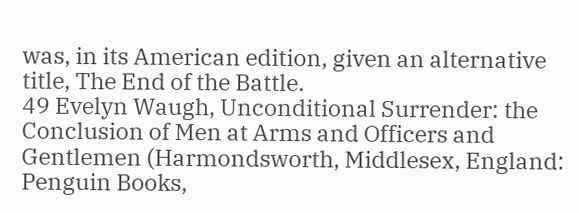was, in its American edition, given an alternative title, The End of the Battle.
49 Evelyn Waugh, Unconditional Surrender: the Conclusion of Men at Arms and Officers and Gentlemen (Harmondsworth, Middlesex, England: Penguin Books,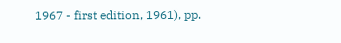1967 - first edition, 1961), pp.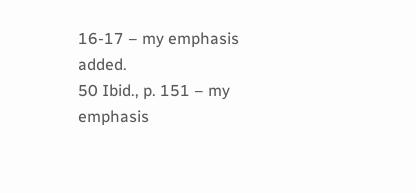16-17 – my emphasis added.
50 Ibid., p. 151 – my emphasis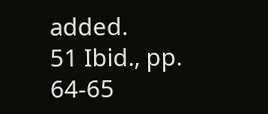added.
51 Ibid., pp. 64-65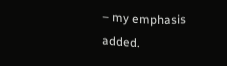– my emphasis added.